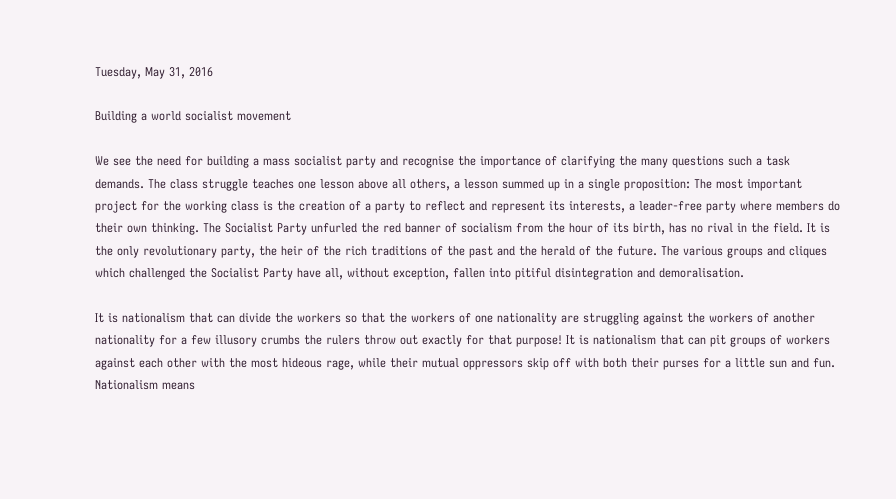Tuesday, May 31, 2016

Building a world socialist movement

We see the need for building a mass socialist party and recognise the importance of clarifying the many questions such a task demands. The class struggle teaches one lesson above all others, a lesson summed up in a single proposition: The most important project for the working class is the creation of a party to reflect and represent its interests, a leader-free party where members do their own thinking. The Socialist Party unfurled the red banner of socialism from the hour of its birth, has no rival in the field. It is the only revolutionary party, the heir of the rich traditions of the past and the herald of the future. The various groups and cliques which challenged the Socialist Party have all, without exception, fallen into pitiful disintegration and demoralisation.

It is nationalism that can divide the workers so that the workers of one nationality are struggling against the workers of another nationality for a few illusory crumbs the rulers throw out exactly for that purpose! It is nationalism that can pit groups of workers against each other with the most hideous rage, while their mutual oppressors skip off with both their purses for a little sun and fun. Nationalism means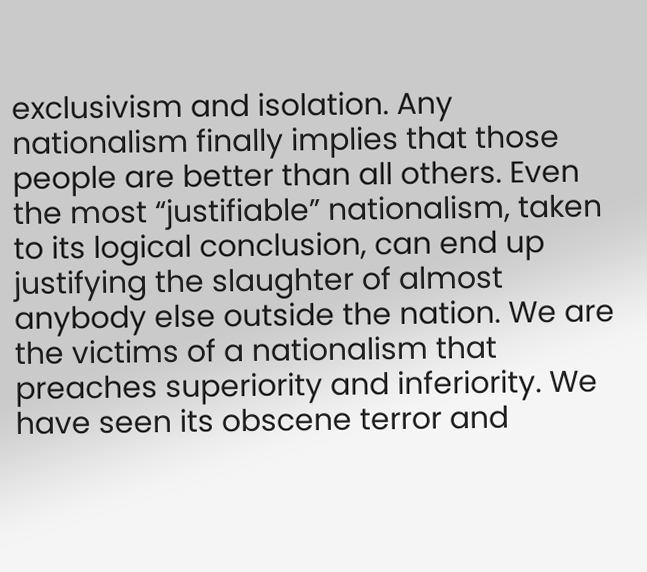exclusivism and isolation. Any nationalism finally implies that those people are better than all others. Even the most “justifiable” nationalism, taken to its logical conclusion, can end up justifying the slaughter of almost anybody else outside the nation. We are the victims of a nationalism that preaches superiority and inferiority. We have seen its obscene terror and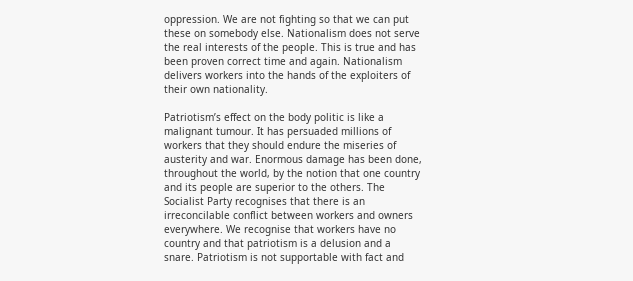oppression. We are not fighting so that we can put these on somebody else. Nationalism does not serve the real interests of the people. This is true and has been proven correct time and again. Nationalism delivers workers into the hands of the exploiters of their own nationality.

Patriotism’s effect on the body politic is like a malignant tumour. It has persuaded millions of workers that they should endure the miseries of austerity and war. Enormous damage has been done, throughout the world, by the notion that one country and its people are superior to the others. The Socialist Party recognises that there is an irreconcilable conflict between workers and owners everywhere. We recognise that workers have no country and that patriotism is a delusion and a snare. Patriotism is not supportable with fact and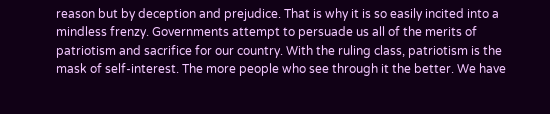reason but by deception and prejudice. That is why it is so easily incited into a mindless frenzy. Governments attempt to persuade us all of the merits of patriotism and sacrifice for our country. With the ruling class, patriotism is the mask of self-interest. The more people who see through it the better. We have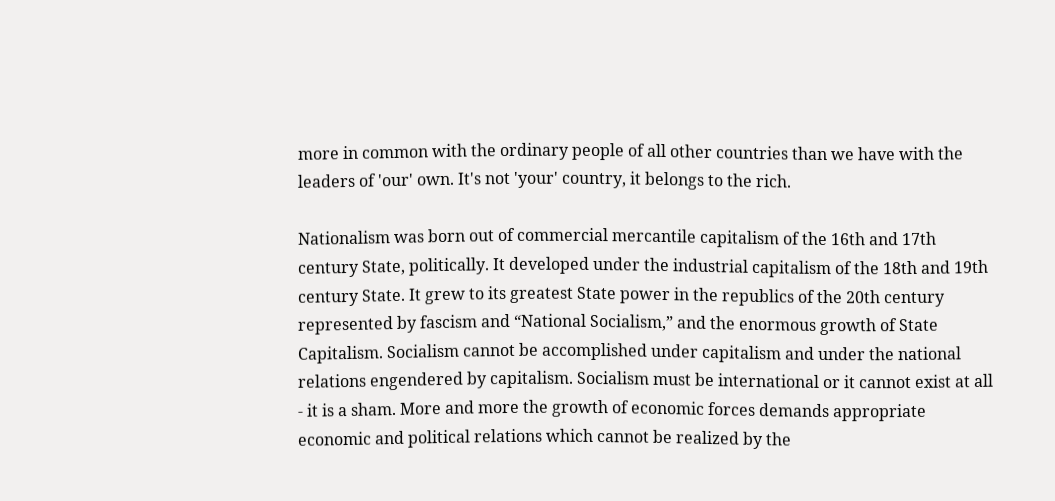more in common with the ordinary people of all other countries than we have with the leaders of 'our' own. It's not 'your' country, it belongs to the rich.

Nationalism was born out of commercial mercantile capitalism of the 16th and 17th century State, politically. It developed under the industrial capitalism of the 18th and 19th century State. It grew to its greatest State power in the republics of the 20th century represented by fascism and “National Socialism,” and the enormous growth of State Capitalism. Socialism cannot be accomplished under capitalism and under the national relations engendered by capitalism. Socialism must be international or it cannot exist at all - it is a sham. More and more the growth of economic forces demands appropriate economic and political relations which cannot be realized by the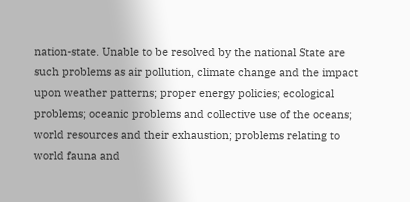nation-state. Unable to be resolved by the national State are such problems as air pollution, climate change and the impact upon weather patterns; proper energy policies; ecological problems; oceanic problems and collective use of the oceans; world resources and their exhaustion; problems relating to world fauna and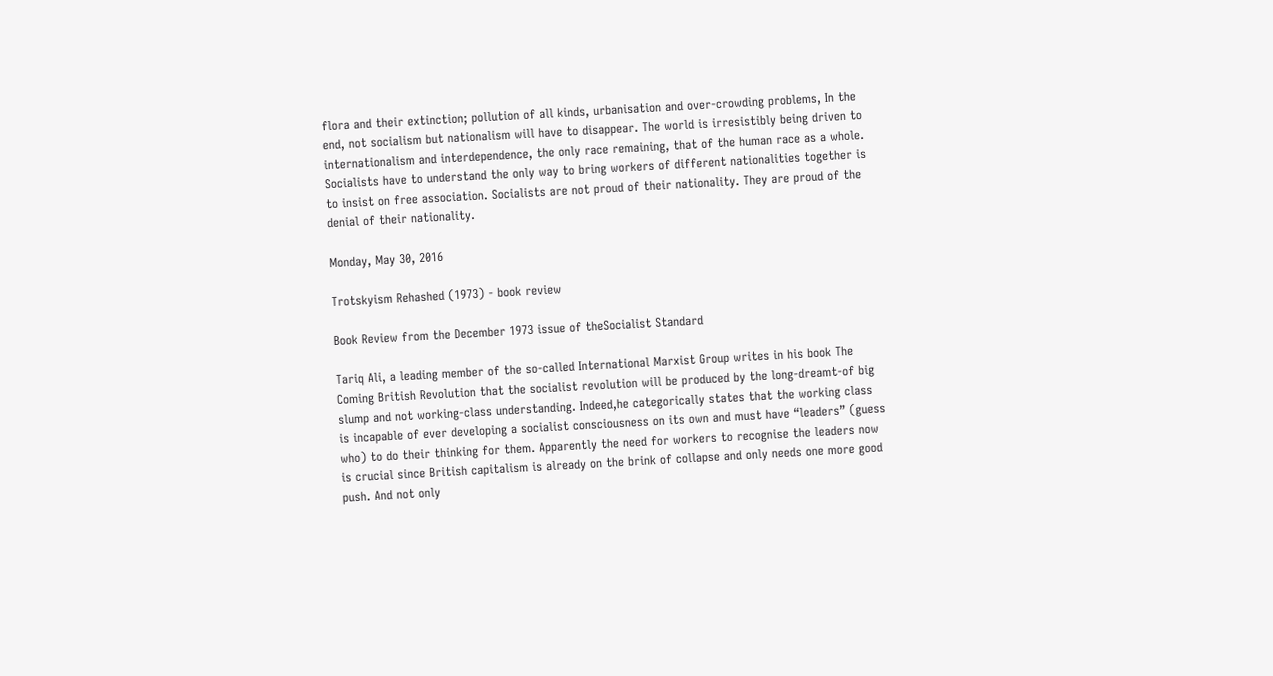flora and their extinction; pollution of all kinds, urbanisation and over-crowding problems, In the end, not socialism but nationalism will have to disappear. The world is irresistibly being driven to internationalism and interdependence, the only race remaining, that of the human race as a whole. Socialists have to understand the only way to bring workers of different nationalities together is to insist on free association. Socialists are not proud of their nationality. They are proud of the denial of their nationality.

Monday, May 30, 2016

Trotskyism Rehashed (1973) - book review

Book Review from the December 1973 issue of theSocialist Standard

Tariq Ali, a leading member of the so-called International Marxist Group writes in his book The Coming British Revolution that the socialist revolution will be produced by the long-dreamt-of big slump and not working-class understanding. Indeed,he categorically states that the working class is incapable of ever developing a socialist consciousness on its own and must have “leaders” (guess who) to do their thinking for them. Apparently the need for workers to recognise the leaders now is crucial since British capitalism is already on the brink of collapse and only needs one more good push. And not only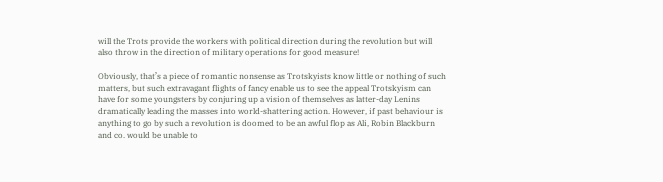will the Trots provide the workers with political direction during the revolution but will also throw in the direction of military operations for good measure!

Obviously, that’s a piece of romantic nonsense as Trotskyists know little or nothing of such matters, but such extravagant flights of fancy enable us to see the appeal Trotskyism can have for some youngsters by conjuring up a vision of themselves as latter-day Lenins dramatically leading the masses into world-shattering action. However, if past behaviour is anything to go by such a revolution is doomed to be an awful flop as Ali, Robin Blackburn and co. would be unable to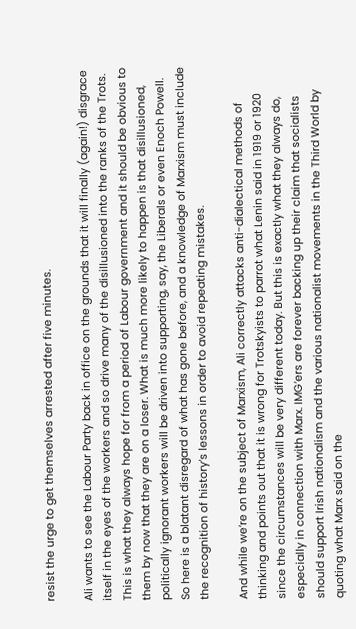resist the urge to get themselves arrested after five minutes.

Ali wants to see the Labour Party back in office on the grounds that it will finally (again!) disgrace itself in the eyes of the workers and so drive many of the disillusioned into the ranks of the Trots. This is what they always hope for from a period of Labour government and it should be obvious to them by now that they are on a loser. What is much more likely to happen is that disillusioned, politically ignorant workers will be driven into supporting, say, the Liberals or even Enoch Powell. So here is a blatant disregard of what has gone before, and a knowledge of Marxism must include the recognition of history’s lessons in order to avoid repeating mistakes.

And while we’re on the subject of Marxism, Ali correctly attacks anti-dialectical methods of thinking and points out that it is wrong for Trotskyists to parrot what Lenin said in 1919 or 1920 since the circumstances will be very different today. But this is exactly what they always do, especially in connection with Marx. IMG’ers are forever backing up their claim that socialists should support Irish nationalism and the various nationalist movements in the Third World by quoting what Marx said on the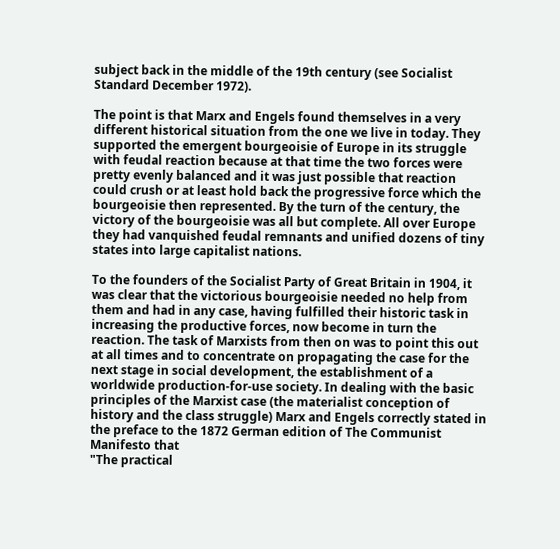subject back in the middle of the 19th century (see Socialist Standard December 1972).

The point is that Marx and Engels found themselves in a very different historical situation from the one we live in today. They supported the emergent bourgeoisie of Europe in its struggle with feudal reaction because at that time the two forces were pretty evenly balanced and it was just possible that reaction could crush or at least hold back the progressive force which the bourgeoisie then represented. By the turn of the century, the victory of the bourgeoisie was all but complete. All over Europe they had vanquished feudal remnants and unified dozens of tiny states into large capitalist nations.

To the founders of the Socialist Party of Great Britain in 1904, it was clear that the victorious bourgeoisie needed no help from them and had in any case, having fulfilled their historic task in increasing the productive forces, now become in turn the reaction. The task of Marxists from then on was to point this out at all times and to concentrate on propagating the case for the next stage in social development, the establishment of a worldwide production-for-use society. In dealing with the basic principles of the Marxist case (the materialist conception of history and the class struggle) Marx and Engels correctly stated in the preface to the 1872 German edition of The Communist Manifesto that
"The practical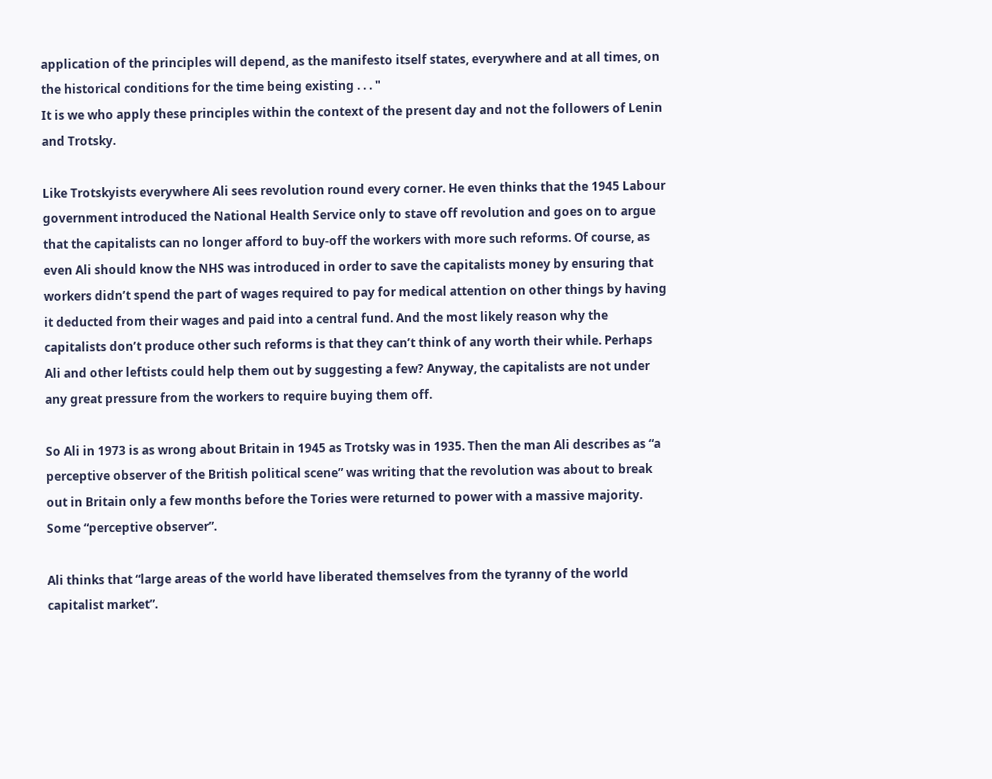application of the principles will depend, as the manifesto itself states, everywhere and at all times, on the historical conditions for the time being existing . . . "
It is we who apply these principles within the context of the present day and not the followers of Lenin and Trotsky.

Like Trotskyists everywhere Ali sees revolution round every corner. He even thinks that the 1945 Labour government introduced the National Health Service only to stave off revolution and goes on to argue that the capitalists can no longer afford to buy-off the workers with more such reforms. Of course, as even Ali should know the NHS was introduced in order to save the capitalists money by ensuring that workers didn’t spend the part of wages required to pay for medical attention on other things by having it deducted from their wages and paid into a central fund. And the most likely reason why the capitalists don’t produce other such reforms is that they can’t think of any worth their while. Perhaps Ali and other leftists could help them out by suggesting a few? Anyway, the capitalists are not under any great pressure from the workers to require buying them off.

So Ali in 1973 is as wrong about Britain in 1945 as Trotsky was in 1935. Then the man Ali describes as “a perceptive observer of the British political scene” was writing that the revolution was about to break out in Britain only a few months before the Tories were returned to power with a massive majority. Some “perceptive observer”.

Ali thinks that “large areas of the world have liberated themselves from the tyranny of the world capitalist market”.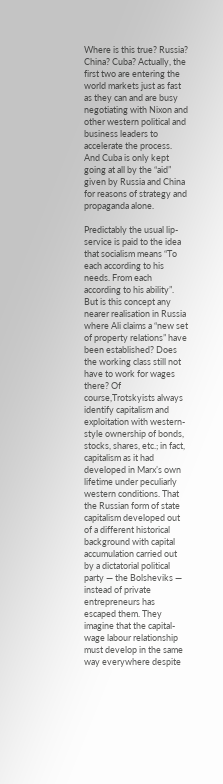Where is this true? Russia? China? Cuba? Actually, the first two are entering the world markets just as fast as they can and are busy negotiating with Nixon and other western political and business leaders to accelerate the process. And Cuba is only kept going at all by the “aid” given by Russia and China for reasons of strategy and propaganda alone.

Predictably the usual lip-service is paid to the idea that socialism means “To each according to his needs. From each according to his ability”. But is this concept any nearer realisation in Russia where Ali claims a “new set of property relations” have been established? Does the working class still not have to work for wages there? Of course,Trotskyists always identify capitalism and exploitation with western-style ownership of bonds, stocks, shares, etc.; in fact, capitalism as it had developed in Marx’s own lifetime under peculiarly western conditions. That the Russian form of state capitalism developed out of a different historical background with capital accumulation carried out by a dictatorial political party — the Bolsheviks — instead of private entrepreneurs has escaped them. They imagine that the capital-wage labour relationship must develop in the same way everywhere despite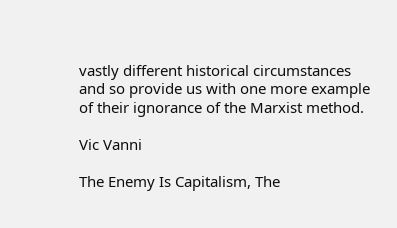vastly different historical circumstances and so provide us with one more example of their ignorance of the Marxist method.

Vic Vanni

The Enemy Is Capitalism, The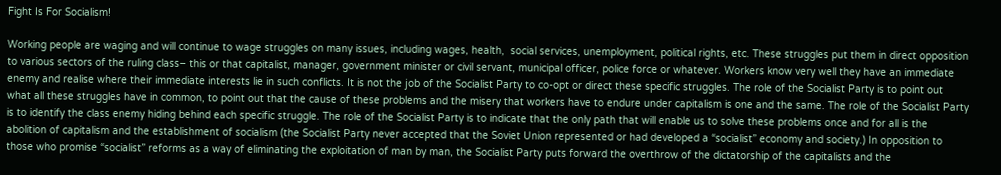Fight Is For Socialism!

Working people are waging and will continue to wage struggles on many issues, including wages, health,  social services, unemployment, political rights, etc. These struggles put them in direct opposition to various sectors of the ruling class– this or that capitalist, manager, government minister or civil servant, municipal officer, police force or whatever. Workers know very well they have an immediate enemy and realise where their immediate interests lie in such conflicts. It is not the job of the Socialist Party to co-opt or direct these specific struggles. The role of the Socialist Party is to point out what all these struggles have in common, to point out that the cause of these problems and the misery that workers have to endure under capitalism is one and the same. The role of the Socialist Party is to identify the class enemy hiding behind each specific struggle. The role of the Socialist Party is to indicate that the only path that will enable us to solve these problems once and for all is the abolition of capitalism and the establishment of socialism (the Socialist Party never accepted that the Soviet Union represented or had developed a “socialist” economy and society.) In opposition to those who promise “socialist” reforms as a way of eliminating the exploitation of man by man, the Socialist Party puts forward the overthrow of the dictatorship of the capitalists and the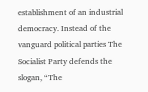establishment of an industrial democracy. Instead of the vanguard political parties The Socialist Party defends the slogan, “The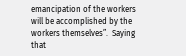emancipation of the workers will be accomplished by the workers themselves”.  Saying that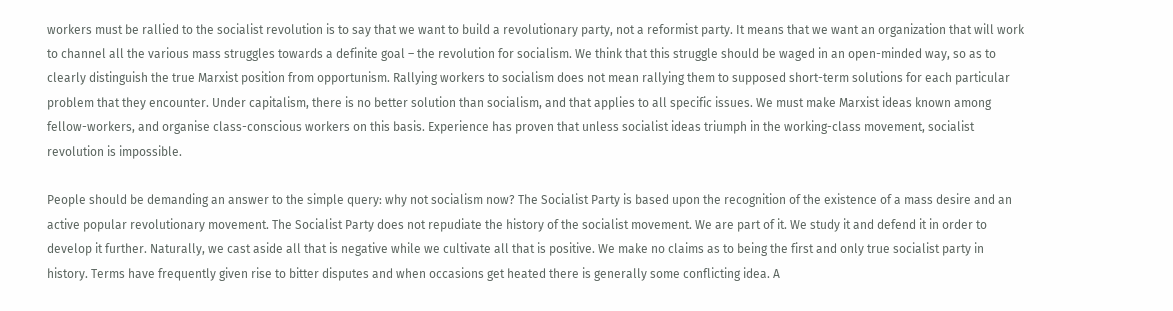workers must be rallied to the socialist revolution is to say that we want to build a revolutionary party, not a reformist party. It means that we want an organization that will work to channel all the various mass struggles towards a definite goal – the revolution for socialism. We think that this struggle should be waged in an open-minded way, so as to clearly distinguish the true Marxist position from opportunism. Rallying workers to socialism does not mean rallying them to supposed short-term solutions for each particular problem that they encounter. Under capitalism, there is no better solution than socialism, and that applies to all specific issues. We must make Marxist ideas known among fellow-workers, and organise class-conscious workers on this basis. Experience has proven that unless socialist ideas triumph in the working-class movement, socialist revolution is impossible.

People should be demanding an answer to the simple query: why not socialism now? The Socialist Party is based upon the recognition of the existence of a mass desire and an active popular revolutionary movement. The Socialist Party does not repudiate the history of the socialist movement. We are part of it. We study it and defend it in order to develop it further. Naturally, we cast aside all that is negative while we cultivate all that is positive. We make no claims as to being the first and only true socialist party in history. Terms have frequently given rise to bitter disputes and when occasions get heated there is generally some conflicting idea. A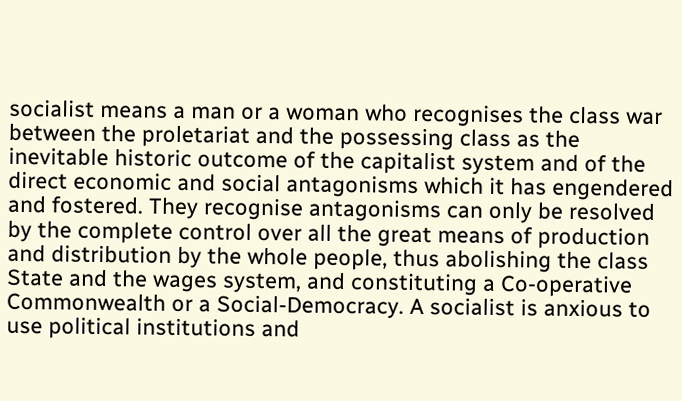socialist means a man or a woman who recognises the class war between the proletariat and the possessing class as the inevitable historic outcome of the capitalist system and of the direct economic and social antagonisms which it has engendered and fostered. They recognise antagonisms can only be resolved by the complete control over all the great means of production and distribution by the whole people, thus abolishing the class State and the wages system, and constituting a Co-operative Commonwealth or a Social-Democracy. A socialist is anxious to use political institutions and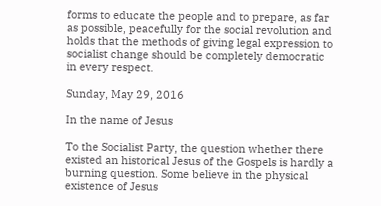forms to educate the people and to prepare, as far as possible, peacefully for the social revolution and holds that the methods of giving legal expression to socialist change should be completely democratic in every respect.

Sunday, May 29, 2016

In the name of Jesus

To the Socialist Party, the question whether there existed an historical Jesus of the Gospels is hardly a burning question. Some believe in the physical existence of Jesus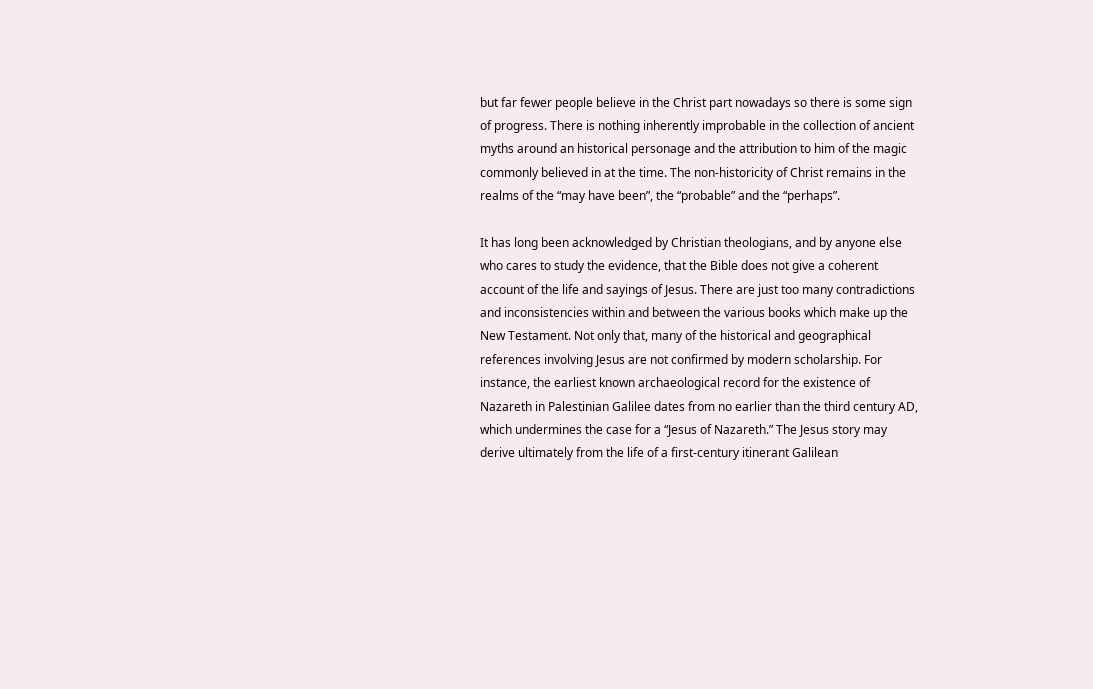but far fewer people believe in the Christ part nowadays so there is some sign of progress. There is nothing inherently improbable in the collection of ancient myths around an historical personage and the attribution to him of the magic commonly believed in at the time. The non-historicity of Christ remains in the realms of the “may have been”, the “probable” and the “perhaps”.

It has long been acknowledged by Christian theologians, and by anyone else who cares to study the evidence, that the Bible does not give a coherent account of the life and sayings of Jesus. There are just too many contradictions and inconsistencies within and between the various books which make up the New Testament. Not only that, many of the historical and geographical references involving Jesus are not confirmed by modern scholarship. For instance, the earliest known archaeological record for the existence of Nazareth in Palestinian Galilee dates from no earlier than the third century AD, which undermines the case for a “Jesus of Nazareth.” The Jesus story may derive ultimately from the life of a first-century itinerant Galilean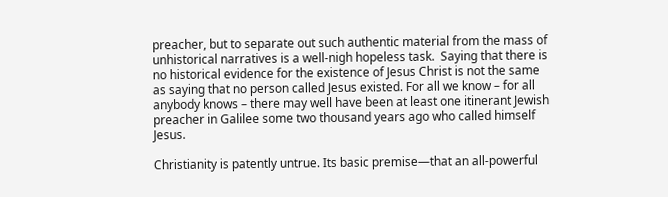preacher, but to separate out such authentic material from the mass of unhistorical narratives is a well-nigh hopeless task.  Saying that there is no historical evidence for the existence of Jesus Christ is not the same as saying that no person called Jesus existed. For all we know – for all anybody knows – there may well have been at least one itinerant Jewish preacher in Galilee some two thousand years ago who called himself Jesus.

Christianity is patently untrue. Its basic premise—that an all-powerful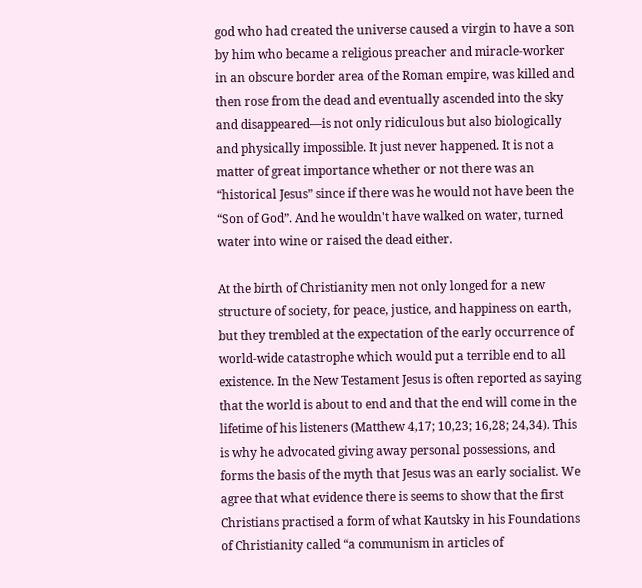god who had created the universe caused a virgin to have a son by him who became a religious preacher and miracle-worker in an obscure border area of the Roman empire, was killed and then rose from the dead and eventually ascended into the sky and disappeared—is not only ridiculous but also biologically and physically impossible. It just never happened. It is not a matter of great importance whether or not there was an “historical Jesus” since if there was he would not have been the “Son of God”. And he wouldn't have walked on water, turned water into wine or raised the dead either.

At the birth of Christianity men not only longed for a new structure of society, for peace, justice, and happiness on earth, but they trembled at the expectation of the early occurrence of world-wide catastrophe which would put a terrible end to all existence. In the New Testament Jesus is often reported as saying that the world is about to end and that the end will come in the lifetime of his listeners (Matthew 4,17; 10,23; 16,28; 24,34). This is why he advocated giving away personal possessions, and forms the basis of the myth that Jesus was an early socialist. We agree that what evidence there is seems to show that the first Christians practised a form of what Kautsky in his Foundations of Christianity called “a communism in articles of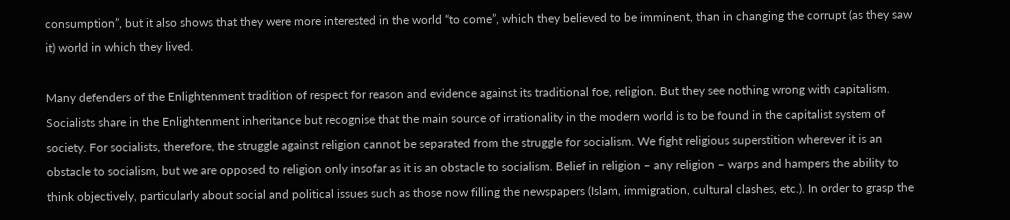consumption”, but it also shows that they were more interested in the world “to come”, which they believed to be imminent, than in changing the corrupt (as they saw it) world in which they lived.

Many defenders of the Enlightenment tradition of respect for reason and evidence against its traditional foe, religion. But they see nothing wrong with capitalism. Socialists share in the Enlightenment inheritance but recognise that the main source of irrationality in the modern world is to be found in the capitalist system of society. For socialists, therefore, the struggle against religion cannot be separated from the struggle for socialism. We fight religious superstition wherever it is an obstacle to socialism, but we are opposed to religion only insofar as it is an obstacle to socialism. Belief in religion – any religion – warps and hampers the ability to think objectively, particularly about social and political issues such as those now filling the newspapers (Islam, immigration, cultural clashes, etc.). In order to grasp the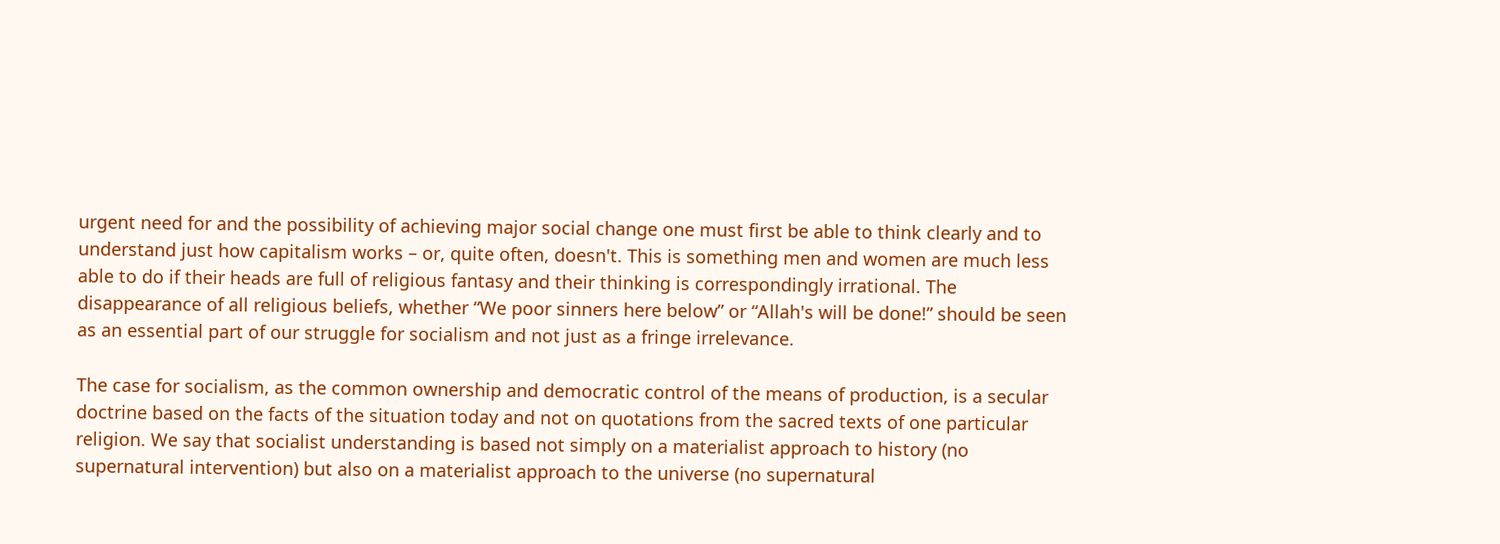urgent need for and the possibility of achieving major social change one must first be able to think clearly and to understand just how capitalism works – or, quite often, doesn't. This is something men and women are much less able to do if their heads are full of religious fantasy and their thinking is correspondingly irrational. The disappearance of all religious beliefs, whether “We poor sinners here below” or “Allah's will be done!” should be seen as an essential part of our struggle for socialism and not just as a fringe irrelevance.

The case for socialism, as the common ownership and democratic control of the means of production, is a secular doctrine based on the facts of the situation today and not on quotations from the sacred texts of one particular religion. We say that socialist understanding is based not simply on a materialist approach to history (no supernatural intervention) but also on a materialist approach to the universe (no supernatural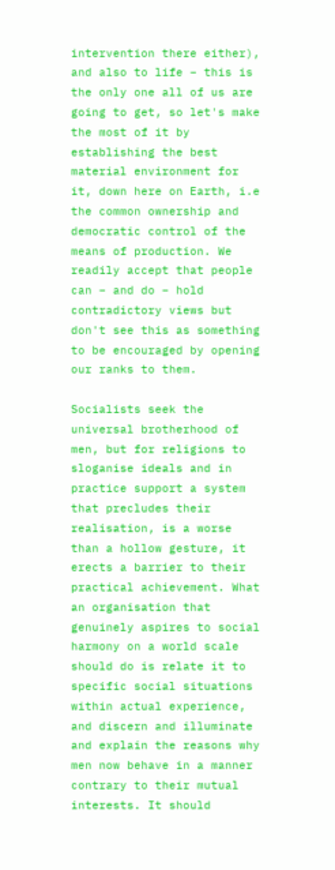intervention there either), and also to life – this is the only one all of us are going to get, so let's make the most of it by establishing the best material environment for it, down here on Earth, i.e the common ownership and democratic control of the means of production. We readily accept that people can – and do – hold contradictory views but don't see this as something to be encouraged by opening our ranks to them.

Socialists seek the universal brotherhood of men, but for religions to sloganise ideals and in practice support a system that precludes their realisation, is a worse than a hollow gesture, it erects a barrier to their practical achievement. What an organisation that genuinely aspires to social harmony on a world scale should do is relate it to specific social situations within actual experience, and discern and illuminate and explain the reasons why men now behave in a manner contrary to their mutual interests. It should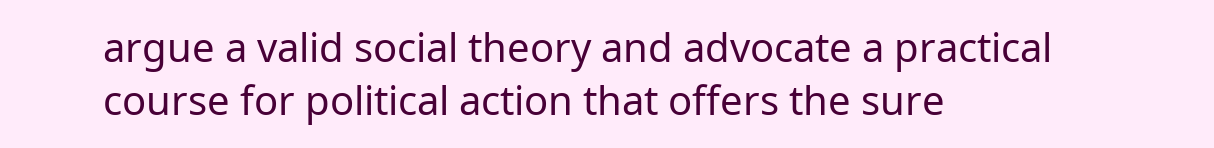argue a valid social theory and advocate a practical course for political action that offers the sure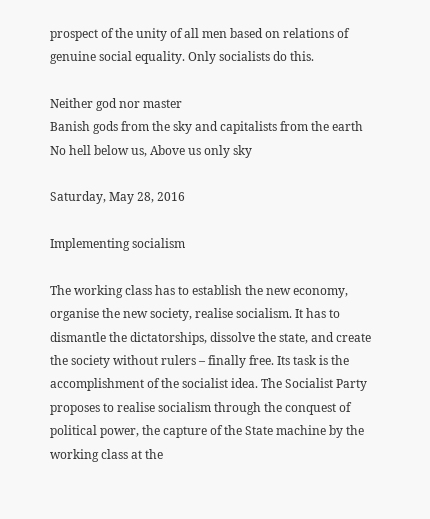prospect of the unity of all men based on relations of genuine social equality. Only socialists do this.

Neither god nor master
Banish gods from the sky and capitalists from the earth
No hell below us, Above us only sky

Saturday, May 28, 2016

Implementing socialism

The working class has to establish the new economy, organise the new society, realise socialism. It has to dismantle the dictatorships, dissolve the state, and create the society without rulers – finally free. Its task is the accomplishment of the socialist idea. The Socialist Party proposes to realise socialism through the conquest of political power, the capture of the State machine by the working class at the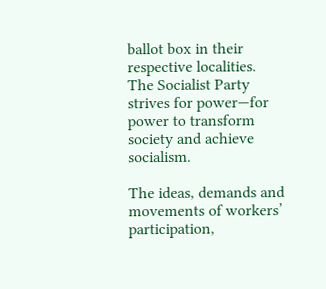ballot box in their respective localities. The Socialist Party strives for power—for power to transform society and achieve socialism.

The ideas, demands and movements of workers’ participation,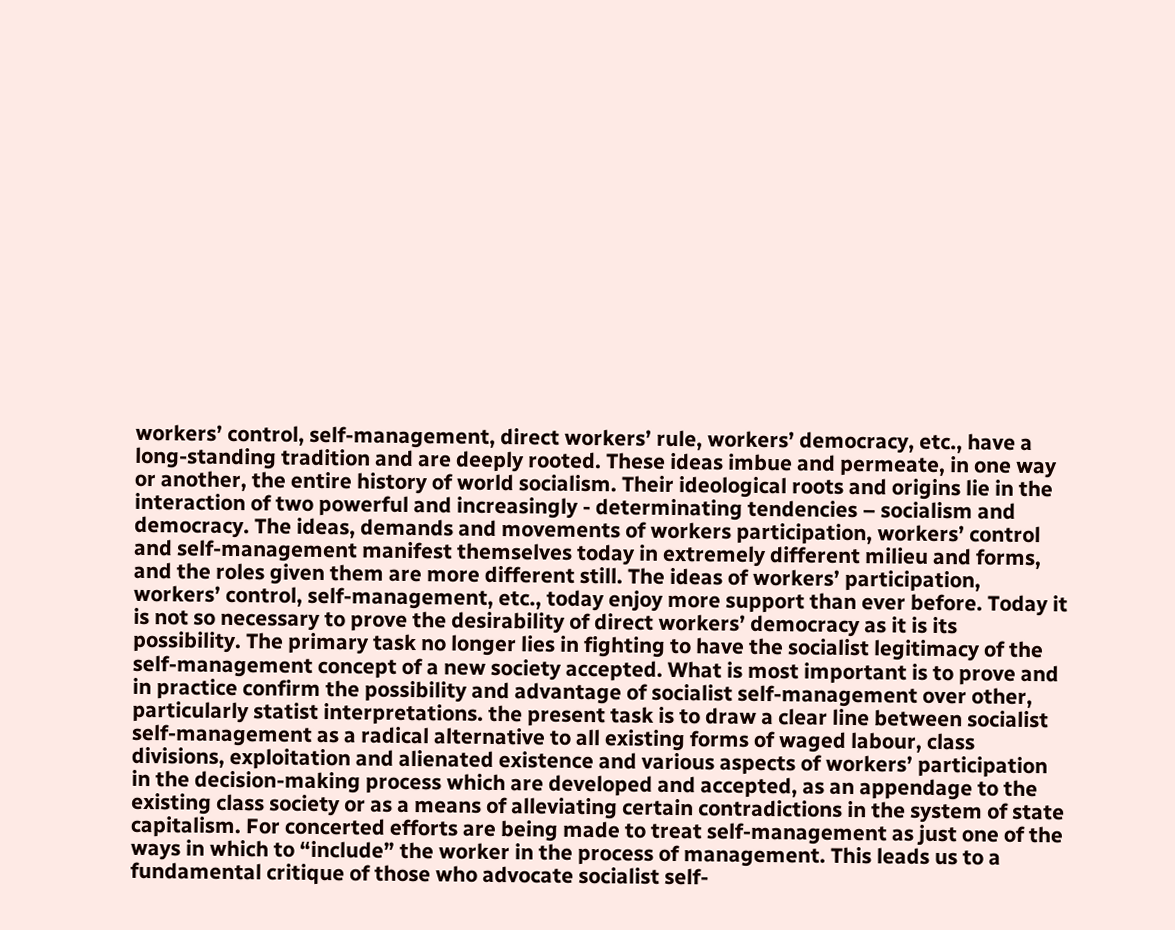workers’ control, self-management, direct workers’ rule, workers’ democracy, etc., have a long-standing tradition and are deeply rooted. These ideas imbue and permeate, in one way or another, the entire history of world socialism. Their ideological roots and origins lie in the interaction of two powerful and increasingly - determinating tendencies – socialism and democracy. The ideas, demands and movements of workers participation, workers’ control and self-management manifest themselves today in extremely different milieu and forms, and the roles given them are more different still. The ideas of workers’ participation, workers’ control, self-management, etc., today enjoy more support than ever before. Today it is not so necessary to prove the desirability of direct workers’ democracy as it is its possibility. The primary task no longer lies in fighting to have the socialist legitimacy of the self-management concept of a new society accepted. What is most important is to prove and in practice confirm the possibility and advantage of socialist self-management over other, particularly statist interpretations. the present task is to draw a clear line between socialist self-management as a radical alternative to all existing forms of waged labour, class divisions, exploitation and alienated existence and various aspects of workers’ participation in the decision-making process which are developed and accepted, as an appendage to the existing class society or as a means of alleviating certain contradictions in the system of state capitalism. For concerted efforts are being made to treat self-management as just one of the ways in which to “include” the worker in the process of management. This leads us to a fundamental critique of those who advocate socialist self-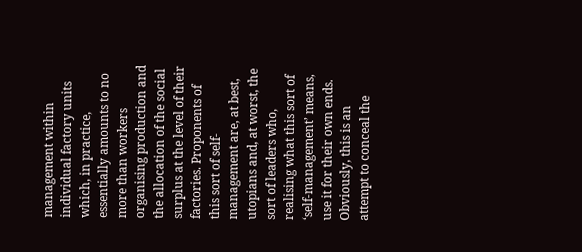management within individual factory units which, in practice, essentially amounts to no more than workers organising production and the allocation of the social surplus at the level of their factories. Proponents of this sort of self-management are, at best, utopians and, at worst, the sort of leaders who, realising what this sort of ‘self-management’ means, use it for their own ends. Obviously, this is an attempt to conceal the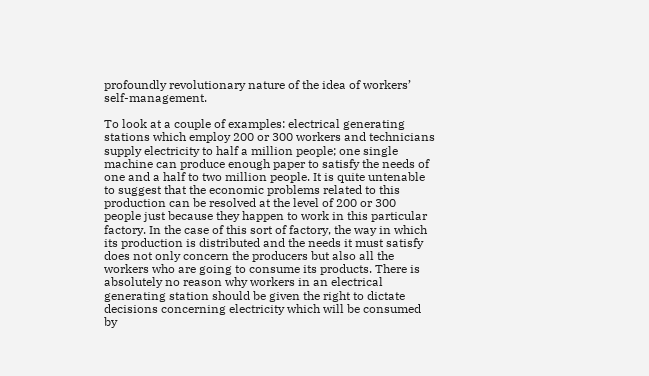profoundly revolutionary nature of the idea of workers’ self-management.

To look at a couple of examples: electrical generating stations which employ 200 or 300 workers and technicians supply electricity to half a million people; one single machine can produce enough paper to satisfy the needs of one and a half to two million people. It is quite untenable to suggest that the economic problems related to this production can be resolved at the level of 200 or 300 people just because they happen to work in this particular factory. In the case of this sort of factory, the way in which its production is distributed and the needs it must satisfy does not only concern the producers but also all the workers who are going to consume its products. There is absolutely no reason why workers in an electrical generating station should be given the right to dictate decisions concerning electricity which will be consumed by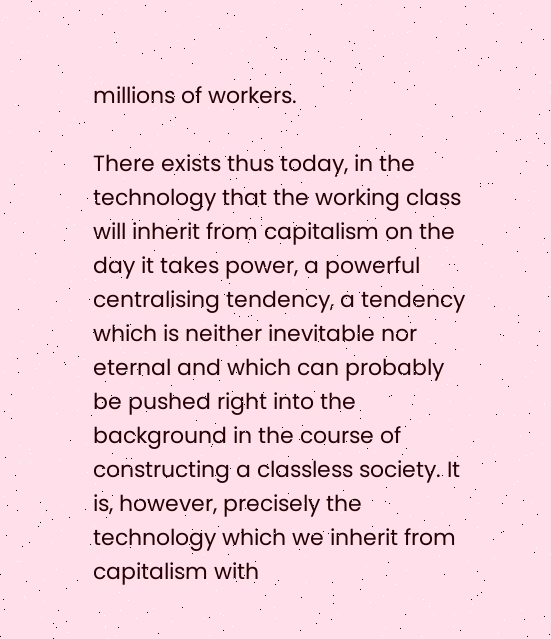millions of workers.

There exists thus today, in the technology that the working class will inherit from capitalism on the day it takes power, a powerful centralising tendency, a tendency which is neither inevitable nor eternal and which can probably be pushed right into the background in the course of constructing a classless society. It is, however, precisely the technology which we inherit from capitalism with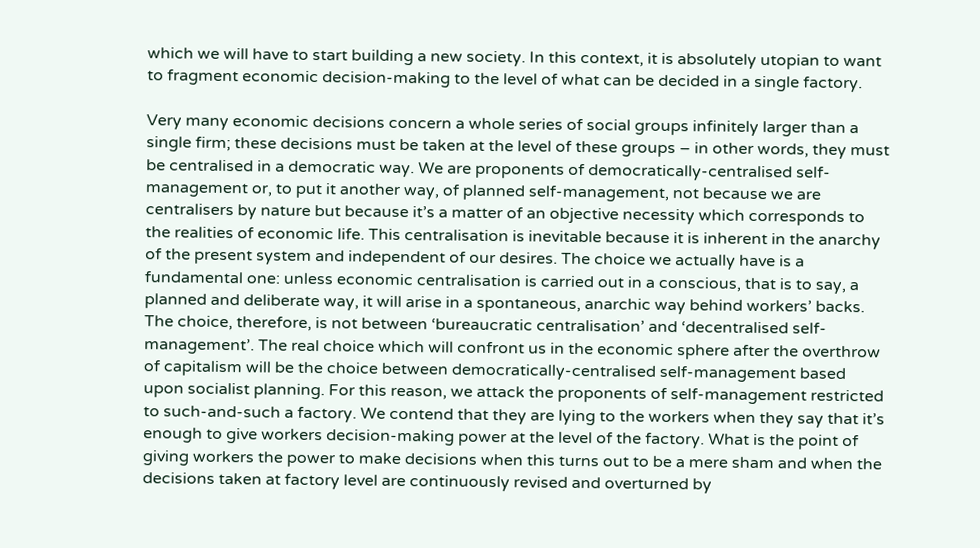which we will have to start building a new society. In this context, it is absolutely utopian to want to fragment economic decision-making to the level of what can be decided in a single factory.

Very many economic decisions concern a whole series of social groups infinitely larger than a single firm; these decisions must be taken at the level of these groups – in other words, they must be centralised in a democratic way. We are proponents of democratically-centralised self-management or, to put it another way, of planned self-management, not because we are centralisers by nature but because it’s a matter of an objective necessity which corresponds to the realities of economic life. This centralisation is inevitable because it is inherent in the anarchy of the present system and independent of our desires. The choice we actually have is a fundamental one: unless economic centralisation is carried out in a conscious, that is to say, a planned and deliberate way, it will arise in a spontaneous, anarchic way behind workers’ backs. The choice, therefore, is not between ‘bureaucratic centralisation’ and ‘decentralised self-management’. The real choice which will confront us in the economic sphere after the overthrow of capitalism will be the choice between democratically-centralised self-management based upon socialist planning. For this reason, we attack the proponents of self-management restricted to such-and-such a factory. We contend that they are lying to the workers when they say that it’s enough to give workers decision-making power at the level of the factory. What is the point of giving workers the power to make decisions when this turns out to be a mere sham and when the decisions taken at factory level are continuously revised and overturned by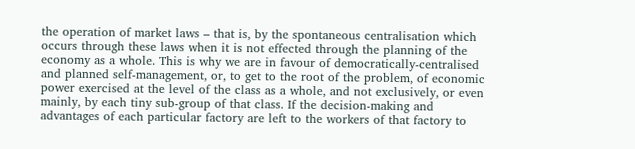the operation of market laws – that is, by the spontaneous centralisation which occurs through these laws when it is not effected through the planning of the economy as a whole. This is why we are in favour of democratically-centralised and planned self-management, or, to get to the root of the problem, of economic power exercised at the level of the class as a whole, and not exclusively, or even mainly, by each tiny sub-group of that class. If the decision-making and advantages of each particular factory are left to the workers of that factory to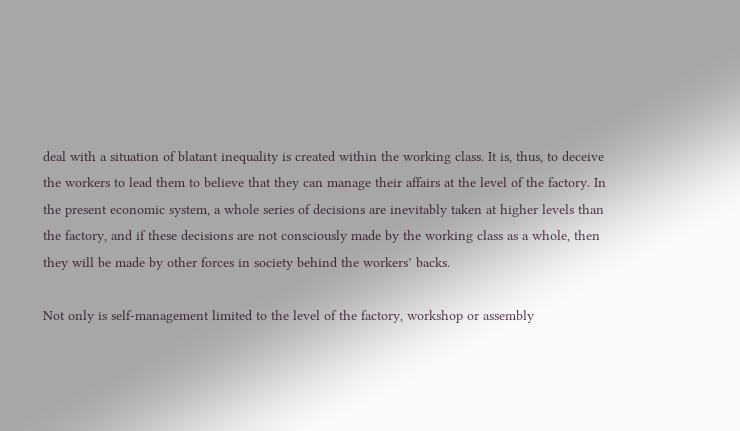deal with a situation of blatant inequality is created within the working class. It is, thus, to deceive the workers to lead them to believe that they can manage their affairs at the level of the factory. In the present economic system, a whole series of decisions are inevitably taken at higher levels than the factory, and if these decisions are not consciously made by the working class as a whole, then they will be made by other forces in society behind the workers’ backs.

Not only is self-management limited to the level of the factory, workshop or assembly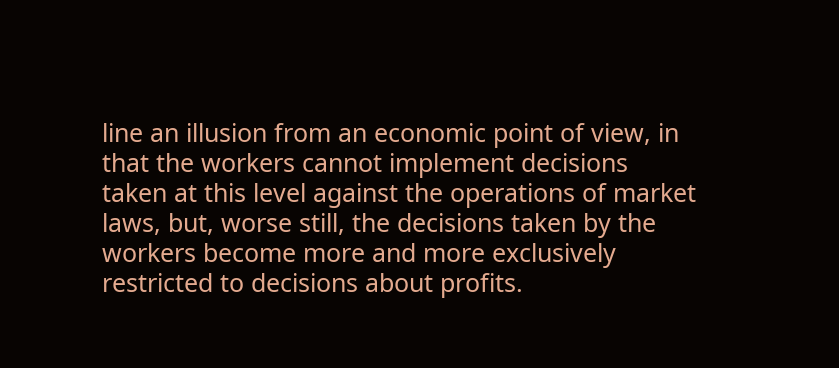line an illusion from an economic point of view, in that the workers cannot implement decisions taken at this level against the operations of market laws, but, worse still, the decisions taken by the workers become more and more exclusively restricted to decisions about profits.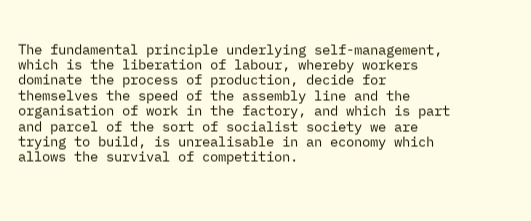The fundamental principle underlying self-management, which is the liberation of labour, whereby workers dominate the process of production, decide for themselves the speed of the assembly line and the organisation of work in the factory, and which is part and parcel of the sort of socialist society we are trying to build, is unrealisable in an economy which allows the survival of competition.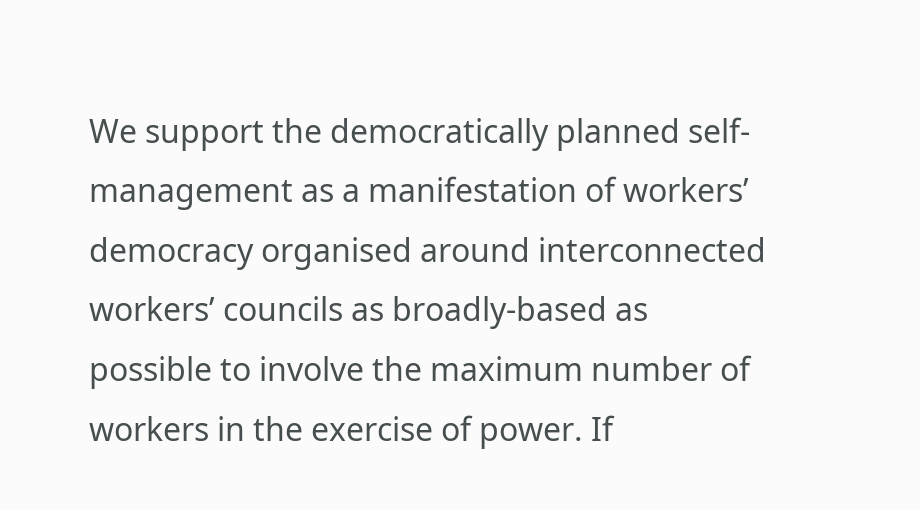We support the democratically planned self-management as a manifestation of workers’ democracy organised around interconnected workers’ councils as broadly-based as possible to involve the maximum number of workers in the exercise of power. If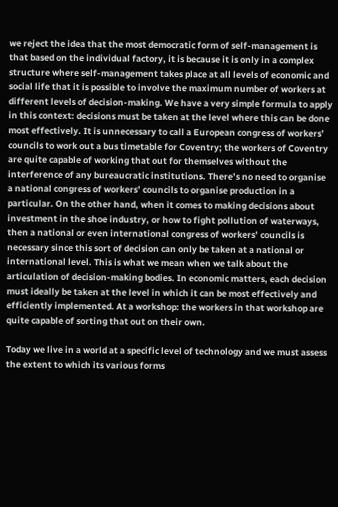we reject the idea that the most democratic form of self-management is that based on the individual factory, it is because it is only in a complex structure where self-management takes place at all levels of economic and social life that it is possible to involve the maximum number of workers at different levels of decision-making. We have a very simple formula to apply in this context: decisions must be taken at the level where this can be done most effectively. It is unnecessary to call a European congress of workers’ councils to work out a bus timetable for Coventry; the workers of Coventry are quite capable of working that out for themselves without the interference of any bureaucratic institutions. There’s no need to organise a national congress of workers’ councils to organise production in a particular. On the other hand, when it comes to making decisions about investment in the shoe industry, or how to fight pollution of waterways, then a national or even international congress of workers’ councils is necessary since this sort of decision can only be taken at a national or international level. This is what we mean when we talk about the articulation of decision-making bodies. In economic matters, each decision must ideally be taken at the level in which it can be most effectively and efficiently implemented. At a workshop: the workers in that workshop are quite capable of sorting that out on their own.

Today we live in a world at a specific level of technology and we must assess the extent to which its various forms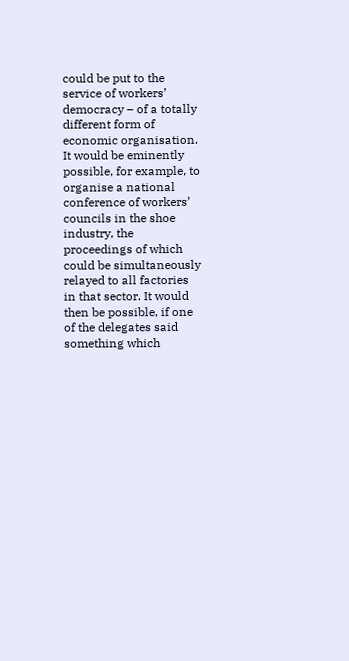could be put to the service of workers’ democracy – of a totally different form of economic organisation. It would be eminently possible, for example, to organise a national conference of workers’ councils in the shoe industry, the proceedings of which could be simultaneously relayed to all factories in that sector. It would then be possible, if one of the delegates said something which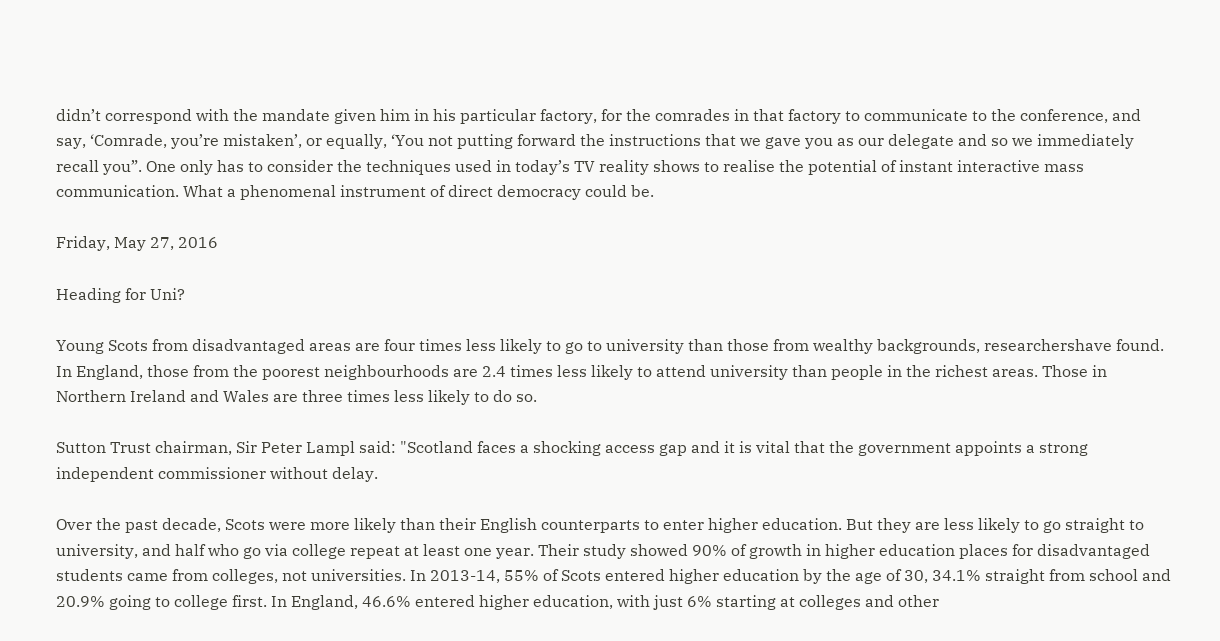didn’t correspond with the mandate given him in his particular factory, for the comrades in that factory to communicate to the conference, and say, ‘Comrade, you’re mistaken’, or equally, ‘You not putting forward the instructions that we gave you as our delegate and so we immediately recall you”. One only has to consider the techniques used in today’s TV reality shows to realise the potential of instant interactive mass communication. What a phenomenal instrument of direct democracy could be.

Friday, May 27, 2016

Heading for Uni?

Young Scots from disadvantaged areas are four times less likely to go to university than those from wealthy backgrounds, researchershave found. In England, those from the poorest neighbourhoods are 2.4 times less likely to attend university than people in the richest areas. Those in Northern Ireland and Wales are three times less likely to do so.

Sutton Trust chairman, Sir Peter Lampl said: "Scotland faces a shocking access gap and it is vital that the government appoints a strong independent commissioner without delay.

Over the past decade, Scots were more likely than their English counterparts to enter higher education. But they are less likely to go straight to university, and half who go via college repeat at least one year. Their study showed 90% of growth in higher education places for disadvantaged students came from colleges, not universities. In 2013-14, 55% of Scots entered higher education by the age of 30, 34.1% straight from school and 20.9% going to college first. In England, 46.6% entered higher education, with just 6% starting at colleges and other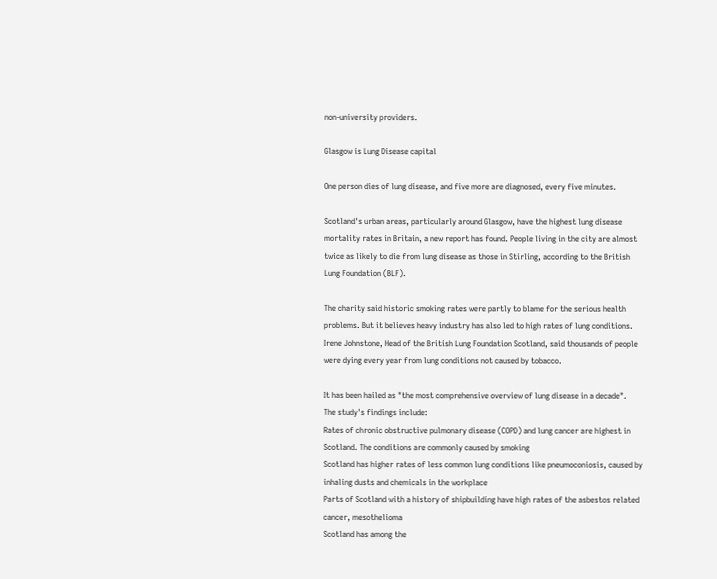non-university providers.

Glasgow is Lung Disease capital

One person dies of lung disease, and five more are diagnosed, every five minutes.

Scotland's urban areas, particularly around Glasgow, have the highest lung disease mortality rates in Britain, a new report has found. People living in the city are almost twice as likely to die from lung disease as those in Stirling, according to the British Lung Foundation (BLF).

The charity said historic smoking rates were partly to blame for the serious health problems. But it believes heavy industry has also led to high rates of lung conditions. Irene Johnstone, Head of the British Lung Foundation Scotland, said thousands of people were dying every year from lung conditions not caused by tobacco.

It has been hailed as "the most comprehensive overview of lung disease in a decade".
The study's findings include:
Rates of chronic obstructive pulmonary disease (COPD) and lung cancer are highest in Scotland. The conditions are commonly caused by smoking
Scotland has higher rates of less common lung conditions like pneumoconiosis, caused by inhaling dusts and chemicals in the workplace
Parts of Scotland with a history of shipbuilding have high rates of the asbestos related cancer, mesothelioma
Scotland has among the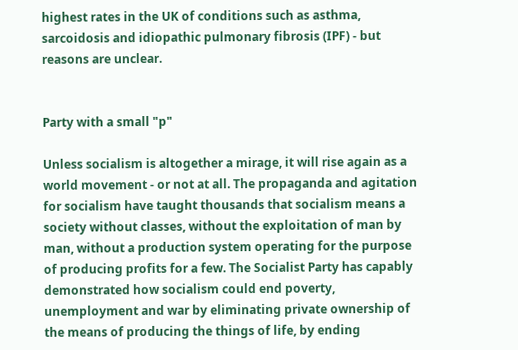highest rates in the UK of conditions such as asthma, sarcoidosis and idiopathic pulmonary fibrosis (IPF) - but reasons are unclear.


Party with a small "p"

Unless socialism is altogether a mirage, it will rise again as a world movement - or not at all. The propaganda and agitation for socialism have taught thousands that socialism means a society without classes, without the exploitation of man by man, without a production system operating for the purpose of producing profits for a few. The Socialist Party has capably demonstrated how socialism could end poverty, unemployment and war by eliminating private ownership of the means of producing the things of life, by ending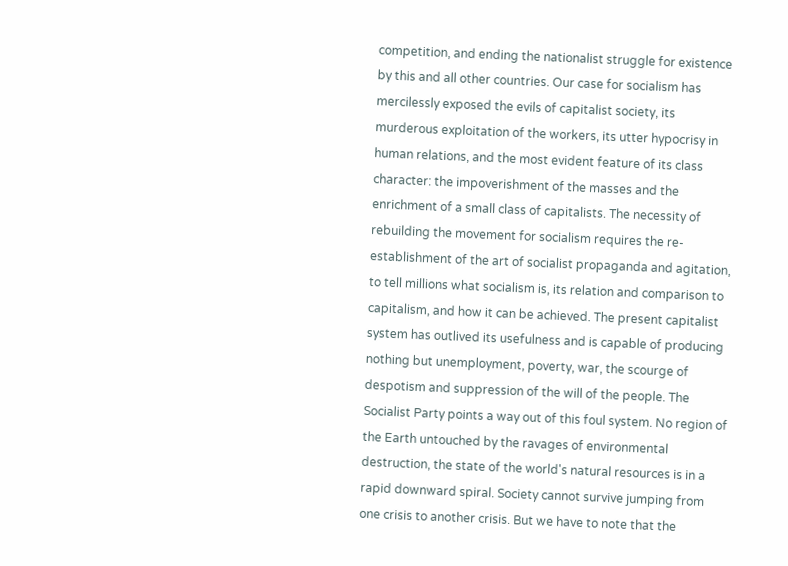competition, and ending the nationalist struggle for existence by this and all other countries. Our case for socialism has mercilessly exposed the evils of capitalist society, its murderous exploitation of the workers, its utter hypocrisy in human relations, and the most evident feature of its class character: the impoverishment of the masses and the enrichment of a small class of capitalists. The necessity of rebuilding the movement for socialism requires the re-establishment of the art of socialist propaganda and agitation, to tell millions what socialism is, its relation and comparison to capitalism, and how it can be achieved. The present capitalist system has outlived its usefulness and is capable of producing nothing but unemployment, poverty, war, the scourge of despotism and suppression of the will of the people. The Socialist Party points a way out of this foul system. No region of the Earth untouched by the ravages of environmental destruction, the state of the world's natural resources is in a rapid downward spiral. Society cannot survive jumping from one crisis to another crisis. But we have to note that the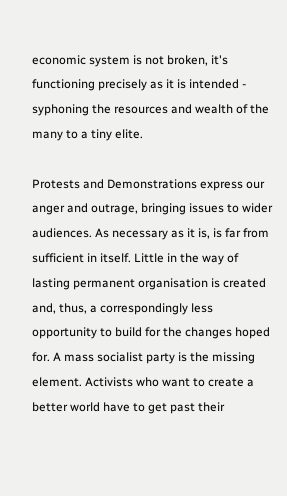economic system is not broken, it's functioning precisely as it is intended - syphoning the resources and wealth of the many to a tiny elite.

Protests and Demonstrations express our anger and outrage, bringing issues to wider audiences. As necessary as it is, is far from sufficient in itself. Little in the way of lasting permanent organisation is created and, thus, a correspondingly less opportunity to build for the changes hoped for. A mass socialist party is the missing element. Activists who want to create a better world have to get past their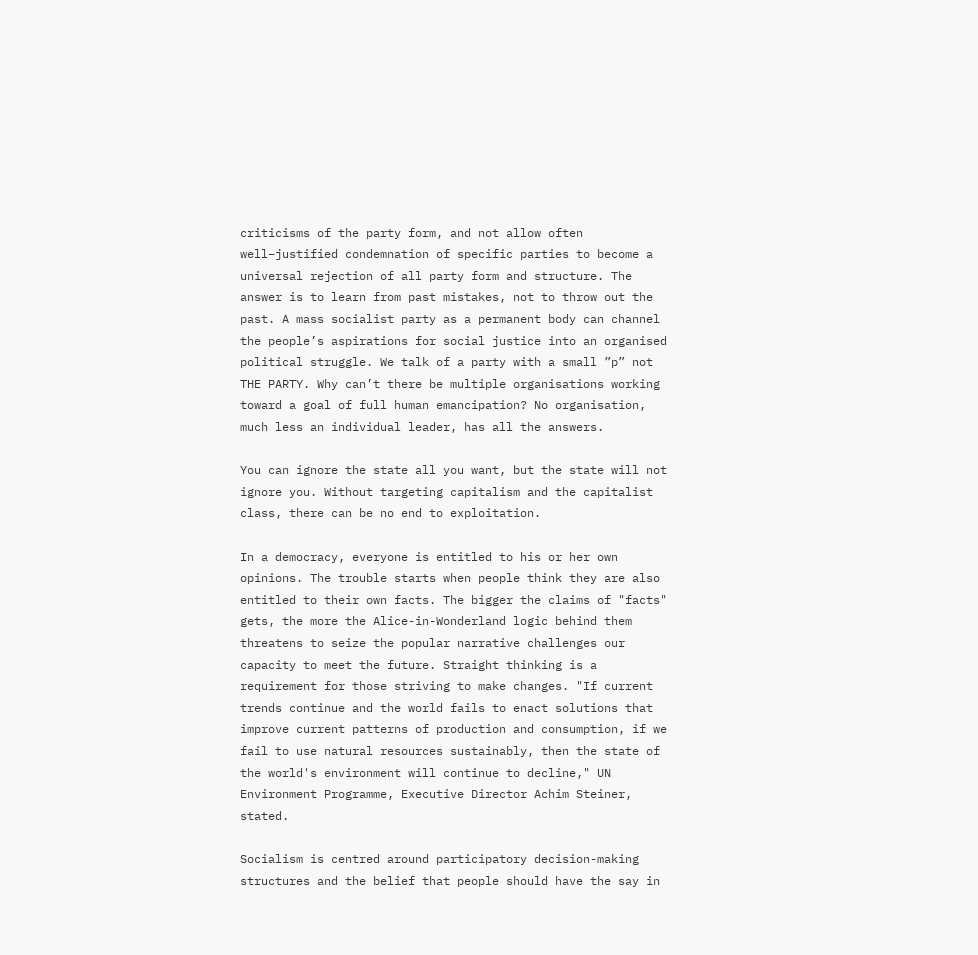criticisms of the party form, and not allow often well–justified condemnation of specific parties to become a universal rejection of all party form and structure. The answer is to learn from past mistakes, not to throw out the past. A mass socialist party as a permanent body can channel the people’s aspirations for social justice into an organised political struggle. We talk of a party with a small ”p” not THE PARTY. Why can’t there be multiple organisations working toward a goal of full human emancipation? No organisation, much less an individual leader, has all the answers.

You can ignore the state all you want, but the state will not ignore you. Without targeting capitalism and the capitalist class, there can be no end to exploitation.

In a democracy, everyone is entitled to his or her own opinions. The trouble starts when people think they are also entitled to their own facts. The bigger the claims of "facts" gets, the more the Alice-in-Wonderland logic behind them threatens to seize the popular narrative challenges our capacity to meet the future. Straight thinking is a requirement for those striving to make changes. "If current trends continue and the world fails to enact solutions that improve current patterns of production and consumption, if we fail to use natural resources sustainably, then the state of the world's environment will continue to decline," UN Environment Programme, Executive Director Achim Steiner, stated.

Socialism is centred around participatory decision-making structures and the belief that people should have the say in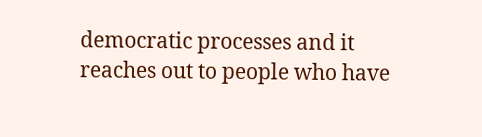democratic processes and it reaches out to people who have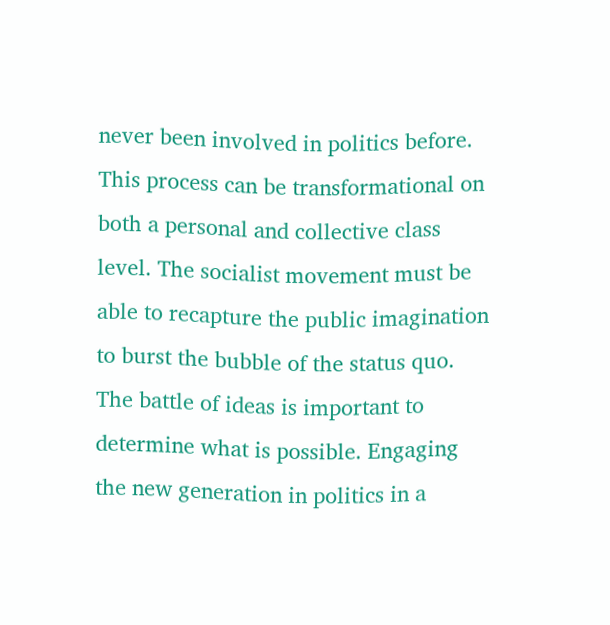never been involved in politics before. This process can be transformational on both a personal and collective class level. The socialist movement must be able to recapture the public imagination to burst the bubble of the status quo. The battle of ideas is important to determine what is possible. Engaging the new generation in politics in a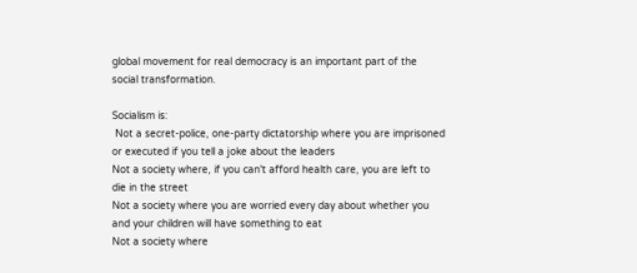global movement for real democracy is an important part of the social transformation.

Socialism is:
 Not a secret-police, one-party dictatorship where you are imprisoned or executed if you tell a joke about the leaders
Not a society where, if you can't afford health care, you are left to die in the street
Not a society where you are worried every day about whether you and your children will have something to eat
Not a society where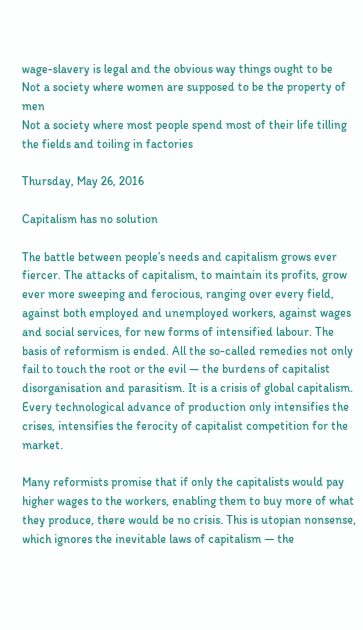wage-slavery is legal and the obvious way things ought to be
Not a society where women are supposed to be the property of men
Not a society where most people spend most of their life tilling the fields and toiling in factories

Thursday, May 26, 2016

Capitalism has no solution

The battle between people’s needs and capitalism grows ever fiercer. The attacks of capitalism, to maintain its profits, grow ever more sweeping and ferocious, ranging over every field, against both employed and unemployed workers, against wages and social services, for new forms of intensified labour. The basis of reformism is ended. All the so-called remedies not only fail to touch the root or the evil — the burdens of capitalist disorganisation and parasitism. It is a crisis of global capitalism. Every technological advance of production only intensifies the crises, intensifies the ferocity of capitalist competition for the market.

Many reformists promise that if only the capitalists would pay higher wages to the workers, enabling them to buy more of what they produce, there would be no crisis. This is utopian nonsense, which ignores the inevitable laws of capitalism — the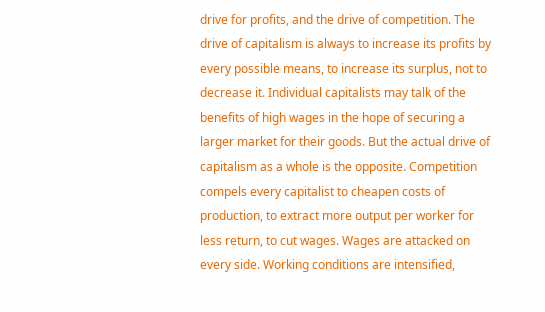drive for profits, and the drive of competition. The drive of capitalism is always to increase its profits by every possible means, to increase its surplus, not to decrease it. Individual capitalists may talk of the benefits of high wages in the hope of securing a larger market for their goods. But the actual drive of capitalism as a whole is the opposite. Competition compels every capitalist to cheapen costs of production, to extract more output per worker for less return, to cut wages. Wages are attacked on every side. Working conditions are intensified,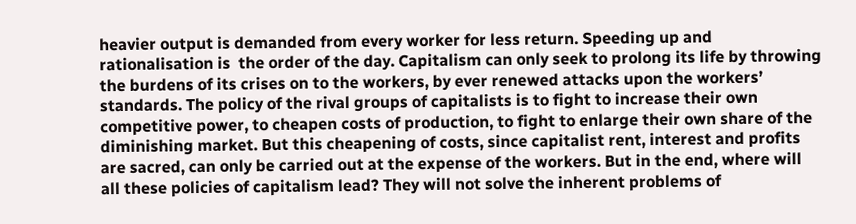heavier output is demanded from every worker for less return. Speeding up and rationalisation is  the order of the day. Capitalism can only seek to prolong its life by throwing the burdens of its crises on to the workers, by ever renewed attacks upon the workers’ standards. The policy of the rival groups of capitalists is to fight to increase their own competitive power, to cheapen costs of production, to fight to enlarge their own share of the diminishing market. But this cheapening of costs, since capitalist rent, interest and profits are sacred, can only be carried out at the expense of the workers. But in the end, where will all these policies of capitalism lead? They will not solve the inherent problems of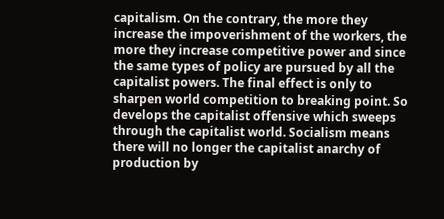capitalism. On the contrary, the more they increase the impoverishment of the workers, the more they increase competitive power and since the same types of policy are pursued by all the capitalist powers. The final effect is only to sharpen world competition to breaking point. So develops the capitalist offensive which sweeps through the capitalist world. Socialism means there will no longer the capitalist anarchy of production by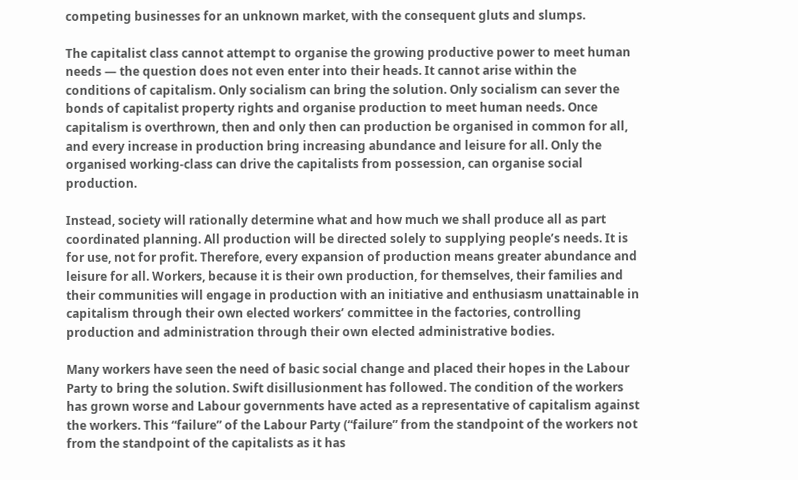competing businesses for an unknown market, with the consequent gluts and slumps.

The capitalist class cannot attempt to organise the growing productive power to meet human needs — the question does not even enter into their heads. It cannot arise within the conditions of capitalism. Only socialism can bring the solution. Only socialism can sever the bonds of capitalist property rights and organise production to meet human needs. Once capitalism is overthrown, then and only then can production be organised in common for all, and every increase in production bring increasing abundance and leisure for all. Only the organised working-class can drive the capitalists from possession, can organise social production.

Instead, society will rationally determine what and how much we shall produce all as part coordinated planning. All production will be directed solely to supplying people’s needs. It is for use, not for profit. Therefore, every expansion of production means greater abundance and leisure for all. Workers, because it is their own production, for themselves, their families and their communities will engage in production with an initiative and enthusiasm unattainable in capitalism through their own elected workers’ committee in the factories, controlling production and administration through their own elected administrative bodies.

Many workers have seen the need of basic social change and placed their hopes in the Labour Party to bring the solution. Swift disillusionment has followed. The condition of the workers has grown worse and Labour governments have acted as a representative of capitalism against the workers. This “failure” of the Labour Party (“failure” from the standpoint of the workers not from the standpoint of the capitalists as it has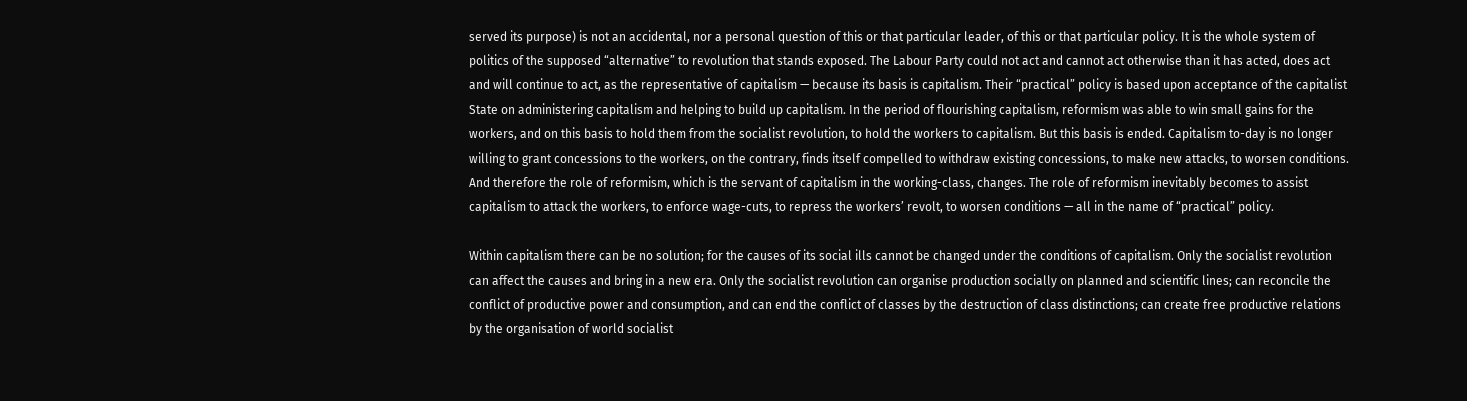served its purpose) is not an accidental, nor a personal question of this or that particular leader, of this or that particular policy. It is the whole system of politics of the supposed “alternative” to revolution that stands exposed. The Labour Party could not act and cannot act otherwise than it has acted, does act and will continue to act, as the representative of capitalism — because its basis is capitalism. Their “practical” policy is based upon acceptance of the capitalist State on administering capitalism and helping to build up capitalism. In the period of flourishing capitalism, reformism was able to win small gains for the workers, and on this basis to hold them from the socialist revolution, to hold the workers to capitalism. But this basis is ended. Capitalism to-day is no longer willing to grant concessions to the workers, on the contrary, finds itself compelled to withdraw existing concessions, to make new attacks, to worsen conditions. And therefore the role of reformism, which is the servant of capitalism in the working-class, changes. The role of reformism inevitably becomes to assist capitalism to attack the workers, to enforce wage-cuts, to repress the workers’ revolt, to worsen conditions — all in the name of “practical” policy.

Within capitalism there can be no solution; for the causes of its social ills cannot be changed under the conditions of capitalism. Only the socialist revolution can affect the causes and bring in a new era. Only the socialist revolution can organise production socially on planned and scientific lines; can reconcile the conflict of productive power and consumption, and can end the conflict of classes by the destruction of class distinctions; can create free productive relations by the organisation of world socialist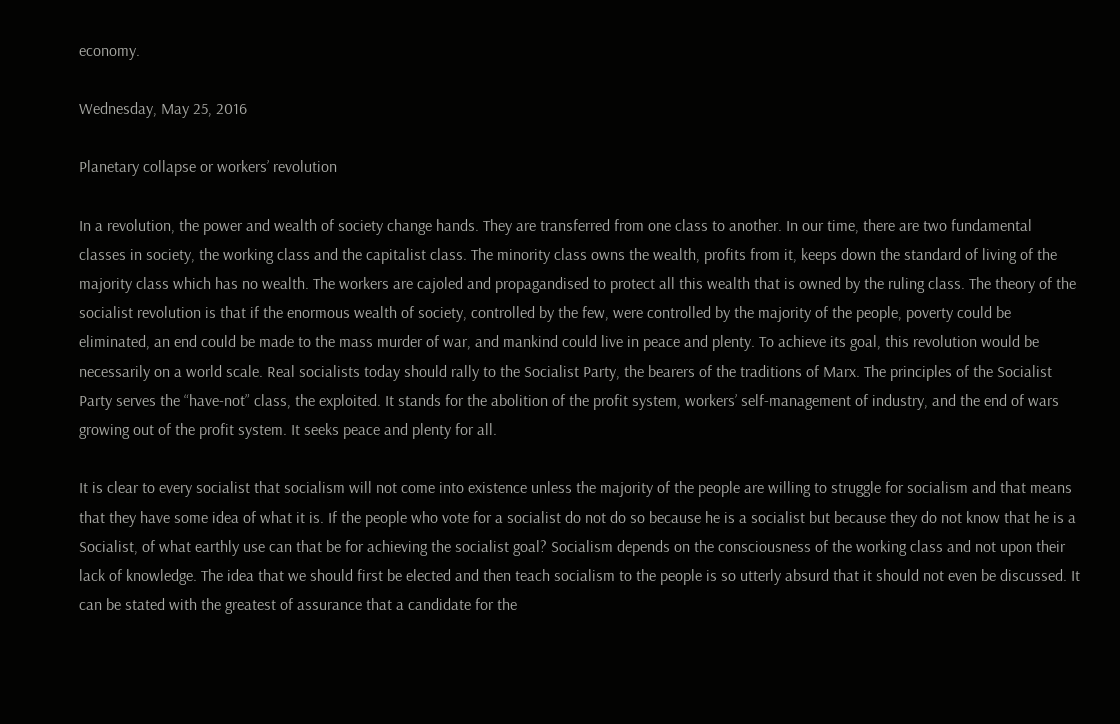economy.

Wednesday, May 25, 2016

Planetary collapse or workers’ revolution

In a revolution, the power and wealth of society change hands. They are transferred from one class to another. In our time, there are two fundamental classes in society, the working class and the capitalist class. The minority class owns the wealth, profits from it, keeps down the standard of living of the majority class which has no wealth. The workers are cajoled and propagandised to protect all this wealth that is owned by the ruling class. The theory of the socialist revolution is that if the enormous wealth of society, controlled by the few, were controlled by the majority of the people, poverty could be eliminated, an end could be made to the mass murder of war, and mankind could live in peace and plenty. To achieve its goal, this revolution would be necessarily on a world scale. Real socialists today should rally to the Socialist Party, the bearers of the traditions of Marx. The principles of the Socialist Party serves the “have-not” class, the exploited. It stands for the abolition of the profit system, workers’ self-management of industry, and the end of wars growing out of the profit system. It seeks peace and plenty for all.

It is clear to every socialist that socialism will not come into existence unless the majority of the people are willing to struggle for socialism and that means that they have some idea of what it is. If the people who vote for a socialist do not do so because he is a socialist but because they do not know that he is a Socialist, of what earthly use can that be for achieving the socialist goal? Socialism depends on the consciousness of the working class and not upon their lack of knowledge. The idea that we should first be elected and then teach socialism to the people is so utterly absurd that it should not even be discussed. It can be stated with the greatest of assurance that a candidate for the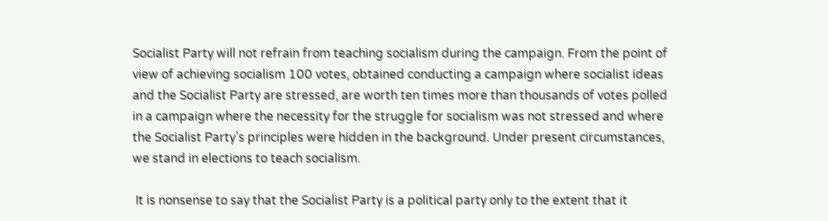Socialist Party will not refrain from teaching socialism during the campaign. From the point of view of achieving socialism 100 votes, obtained conducting a campaign where socialist ideas and the Socialist Party are stressed, are worth ten times more than thousands of votes polled in a campaign where the necessity for the struggle for socialism was not stressed and where the Socialist Party’s principles were hidden in the background. Under present circumstances, we stand in elections to teach socialism.

 It is nonsense to say that the Socialist Party is a political party only to the extent that it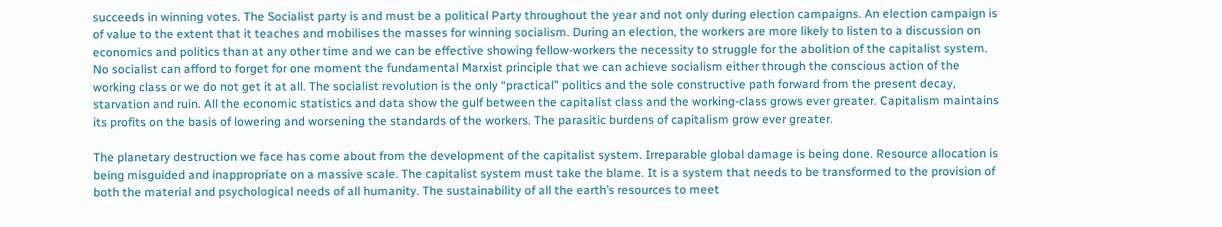succeeds in winning votes. The Socialist party is and must be a political Party throughout the year and not only during election campaigns. An election campaign is of value to the extent that it teaches and mobilises the masses for winning socialism. During an election, the workers are more likely to listen to a discussion on economics and politics than at any other time and we can be effective showing fellow-workers the necessity to struggle for the abolition of the capitalist system. No socialist can afford to forget for one moment the fundamental Marxist principle that we can achieve socialism either through the conscious action of the working class or we do not get it at all. The socialist revolution is the only “practical” politics and the sole constructive path forward from the present decay, starvation and ruin. All the economic statistics and data show the gulf between the capitalist class and the working-class grows ever greater. Capitalism maintains its profits on the basis of lowering and worsening the standards of the workers. The parasitic burdens of capitalism grow ever greater.

The planetary destruction we face has come about from the development of the capitalist system. Irreparable global damage is being done. Resource allocation is being misguided and inappropriate on a massive scale. The capitalist system must take the blame. It is a system that needs to be transformed to the provision of both the material and psychological needs of all humanity. The sustainability of all the earth’s resources to meet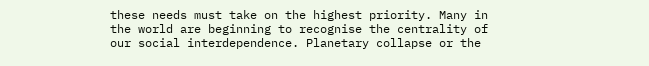these needs must take on the highest priority. Many in the world are beginning to recognise the centrality of our social interdependence. Planetary collapse or the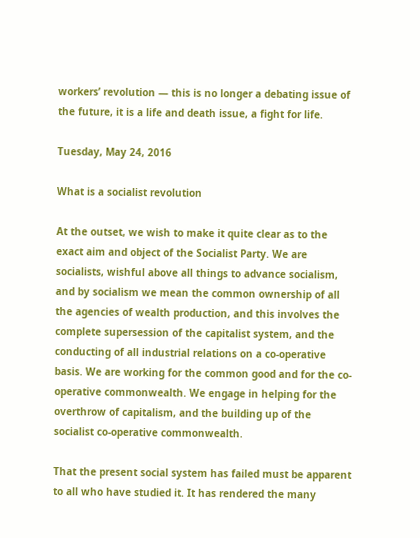workers’ revolution — this is no longer a debating issue of the future, it is a life and death issue, a fight for life.

Tuesday, May 24, 2016

What is a socialist revolution

At the outset, we wish to make it quite clear as to the exact aim and object of the Socialist Party. We are socialists, wishful above all things to advance socialism, and by socialism we mean the common ownership of all the agencies of wealth production, and this involves the complete supersession of the capitalist system, and the conducting of all industrial relations on a co-operative basis. We are working for the common good and for the co-operative commonwealth. We engage in helping for the overthrow of capitalism, and the building up of the socialist co-operative commonwealth.

That the present social system has failed must be apparent to all who have studied it. It has rendered the many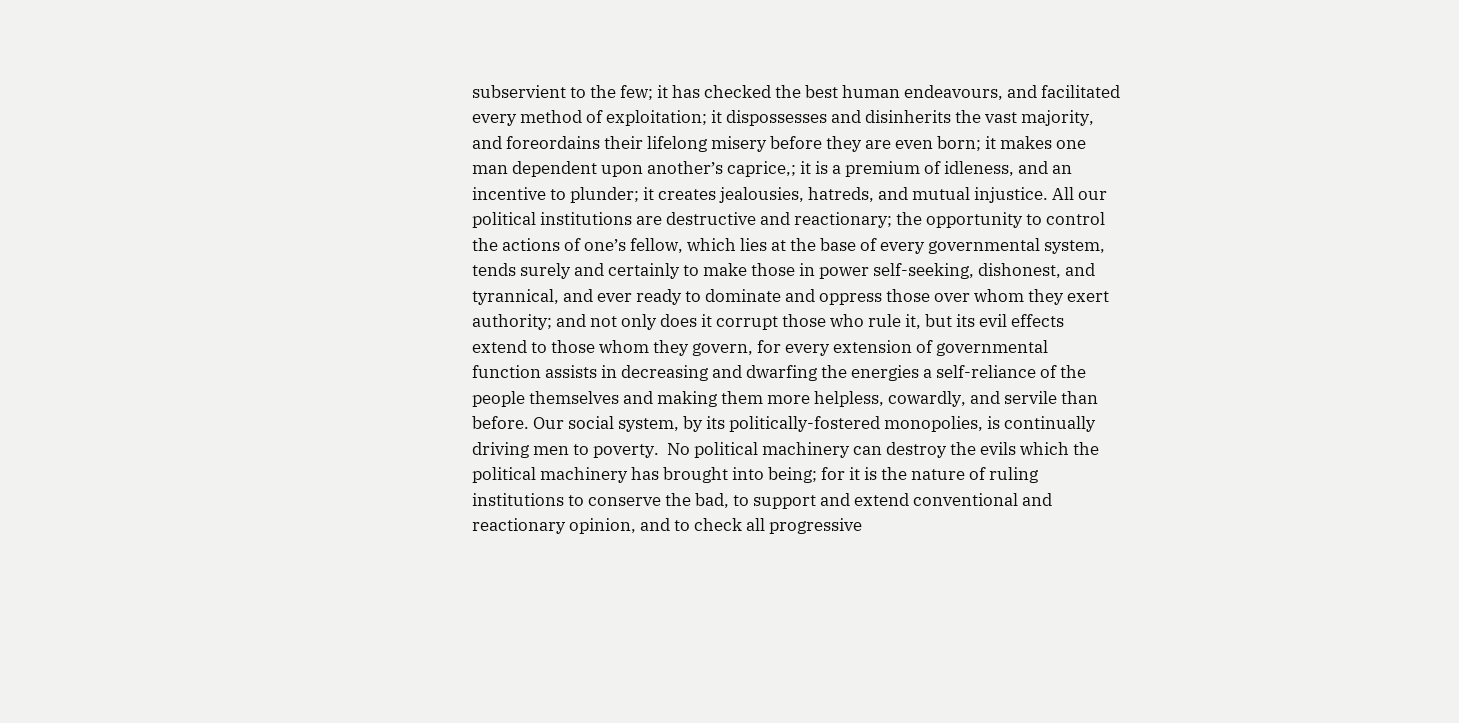subservient to the few; it has checked the best human endeavours, and facilitated every method of exploitation; it dispossesses and disinherits the vast majority, and foreordains their lifelong misery before they are even born; it makes one man dependent upon another’s caprice,; it is a premium of idleness, and an incentive to plunder; it creates jealousies, hatreds, and mutual injustice. All our political institutions are destructive and reactionary; the opportunity to control the actions of one’s fellow, which lies at the base of every governmental system, tends surely and certainly to make those in power self-seeking, dishonest, and tyrannical, and ever ready to dominate and oppress those over whom they exert authority; and not only does it corrupt those who rule it, but its evil effects extend to those whom they govern, for every extension of governmental function assists in decreasing and dwarfing the energies a self-reliance of the people themselves and making them more helpless, cowardly, and servile than before. Our social system, by its politically-fostered monopolies, is continually driving men to poverty.  No political machinery can destroy the evils which the political machinery has brought into being; for it is the nature of ruling institutions to conserve the bad, to support and extend conventional and reactionary opinion, and to check all progressive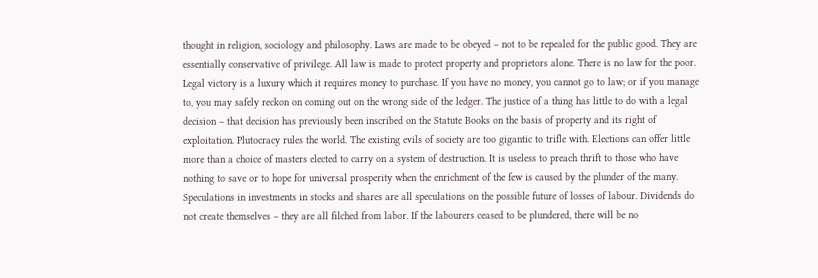thought in religion, sociology and philosophy. Laws are made to be obeyed – not to be repealed for the public good. They are essentially conservative of privilege. All law is made to protect property and proprietors alone. There is no law for the poor. Legal victory is a luxury which it requires money to purchase. If you have no money, you cannot go to law; or if you manage to, you may safely reckon on coming out on the wrong side of the ledger. The justice of a thing has little to do with a legal decision – that decision has previously been inscribed on the Statute Books on the basis of property and its right of exploitation. Plutocracy rules the world. The existing evils of society are too gigantic to trifle with. Elections can offer little more than a choice of masters elected to carry on a system of destruction. It is useless to preach thrift to those who have nothing to save or to hope for universal prosperity when the enrichment of the few is caused by the plunder of the many. Speculations in investments in stocks and shares are all speculations on the possible future of losses of labour. Dividends do not create themselves – they are all filched from labor. If the labourers ceased to be plundered, there will be no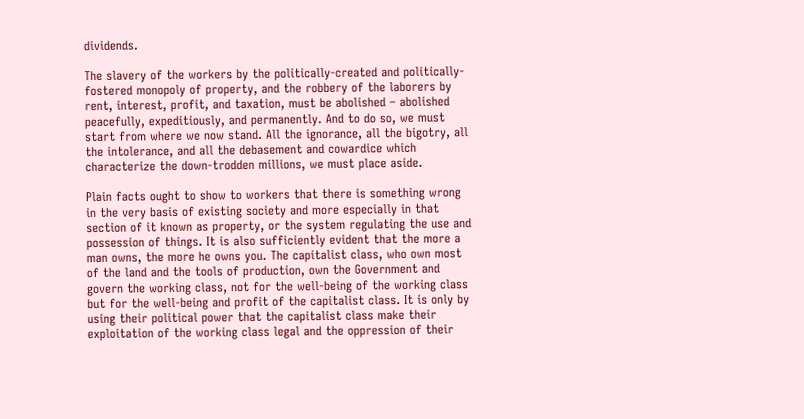dividends.

The slavery of the workers by the politically-created and politically-fostered monopoly of property, and the robbery of the laborers by rent, interest, profit, and taxation, must be abolished – abolished peacefully, expeditiously, and permanently. And to do so, we must start from where we now stand. All the ignorance, all the bigotry, all the intolerance, and all the debasement and cowardice which characterize the down-trodden millions, we must place aside.

Plain facts ought to show to workers that there is something wrong in the very basis of existing society and more especially in that section of it known as property, or the system regulating the use and possession of things. It is also sufficiently evident that the more a man owns, the more he owns you. The capitalist class, who own most of the land and the tools of production, own the Government and govern the working class, not for the well-being of the working class but for the well-being and profit of the capitalist class. It is only by using their political power that the capitalist class make their exploitation of the working class legal and the oppression of their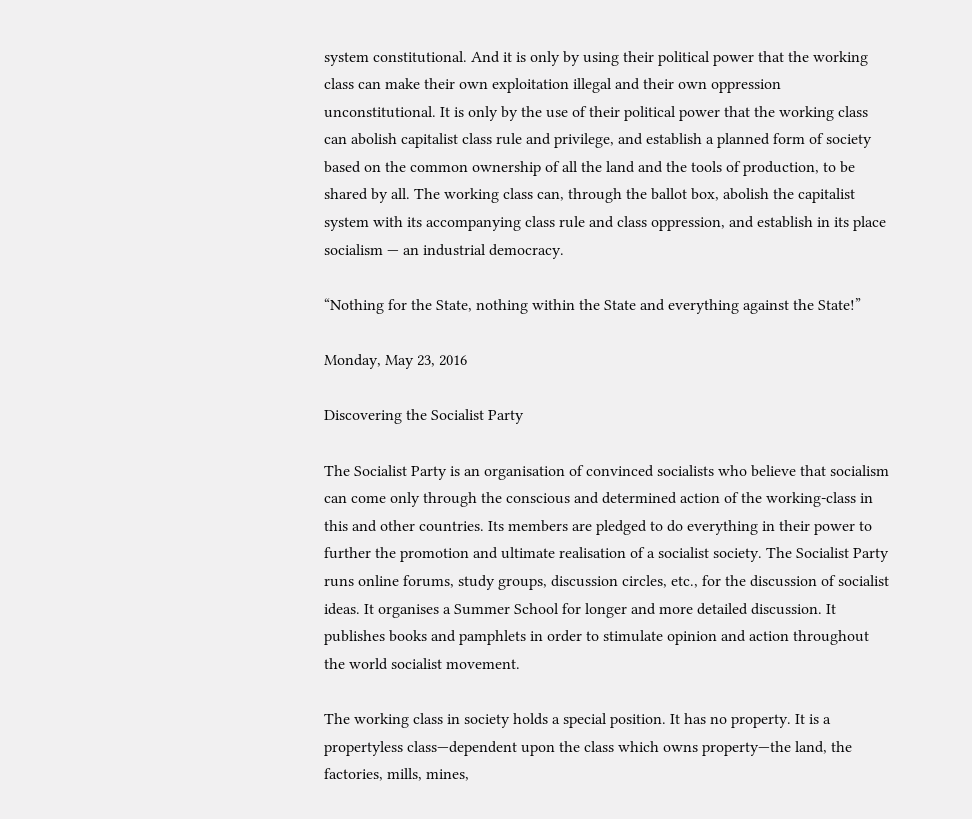system constitutional. And it is only by using their political power that the working class can make their own exploitation illegal and their own oppression unconstitutional. It is only by the use of their political power that the working class can abolish capitalist class rule and privilege, and establish a planned form of society based on the common ownership of all the land and the tools of production, to be shared by all. The working class can, through the ballot box, abolish the capitalist system with its accompanying class rule and class oppression, and establish in its place socialism — an industrial democracy.

“Nothing for the State, nothing within the State and everything against the State!”

Monday, May 23, 2016

Discovering the Socialist Party

The Socialist Party is an organisation of convinced socialists who believe that socialism can come only through the conscious and determined action of the working-class in this and other countries. Its members are pledged to do everything in their power to further the promotion and ultimate realisation of a socialist society. The Socialist Party runs online forums, study groups, discussion circles, etc., for the discussion of socialist ideas. It organises a Summer School for longer and more detailed discussion. It publishes books and pamphlets in order to stimulate opinion and action throughout the world socialist movement.

The working class in society holds a special position. It has no property. It is a propertyless class—dependent upon the class which owns property—the land, the factories, mills, mines,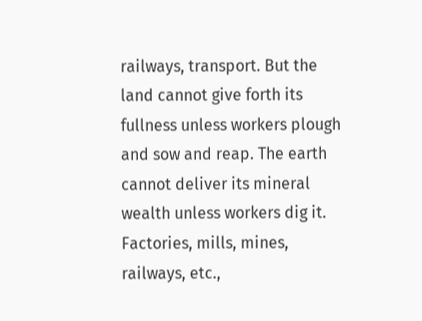railways, transport. But the land cannot give forth its fullness unless workers plough and sow and reap. The earth cannot deliver its mineral wealth unless workers dig it. Factories, mills, mines, railways, etc.,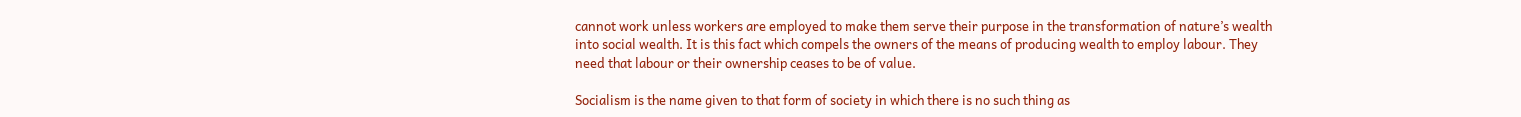cannot work unless workers are employed to make them serve their purpose in the transformation of nature’s wealth into social wealth. It is this fact which compels the owners of the means of producing wealth to employ labour. They need that labour or their ownership ceases to be of value.

Socialism is the name given to that form of society in which there is no such thing as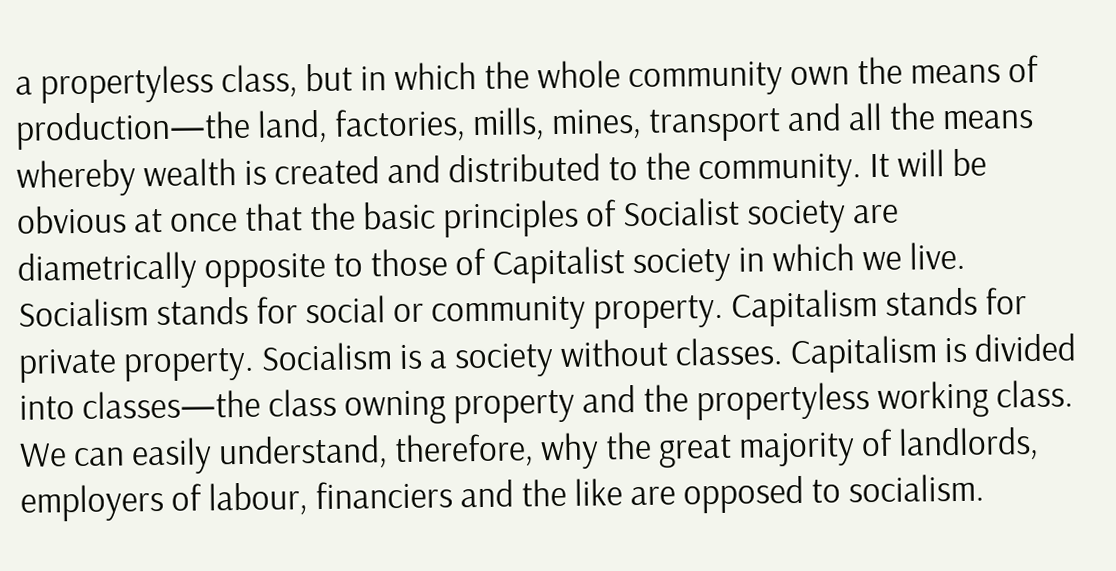a propertyless class, but in which the whole community own the means of production—the land, factories, mills, mines, transport and all the means whereby wealth is created and distributed to the community. It will be obvious at once that the basic principles of Socialist society are diametrically opposite to those of Capitalist society in which we live. Socialism stands for social or community property. Capitalism stands for private property. Socialism is a society without classes. Capitalism is divided into classes—the class owning property and the propertyless working class. We can easily understand, therefore, why the great majority of landlords, employers of labour, financiers and the like are opposed to socialism.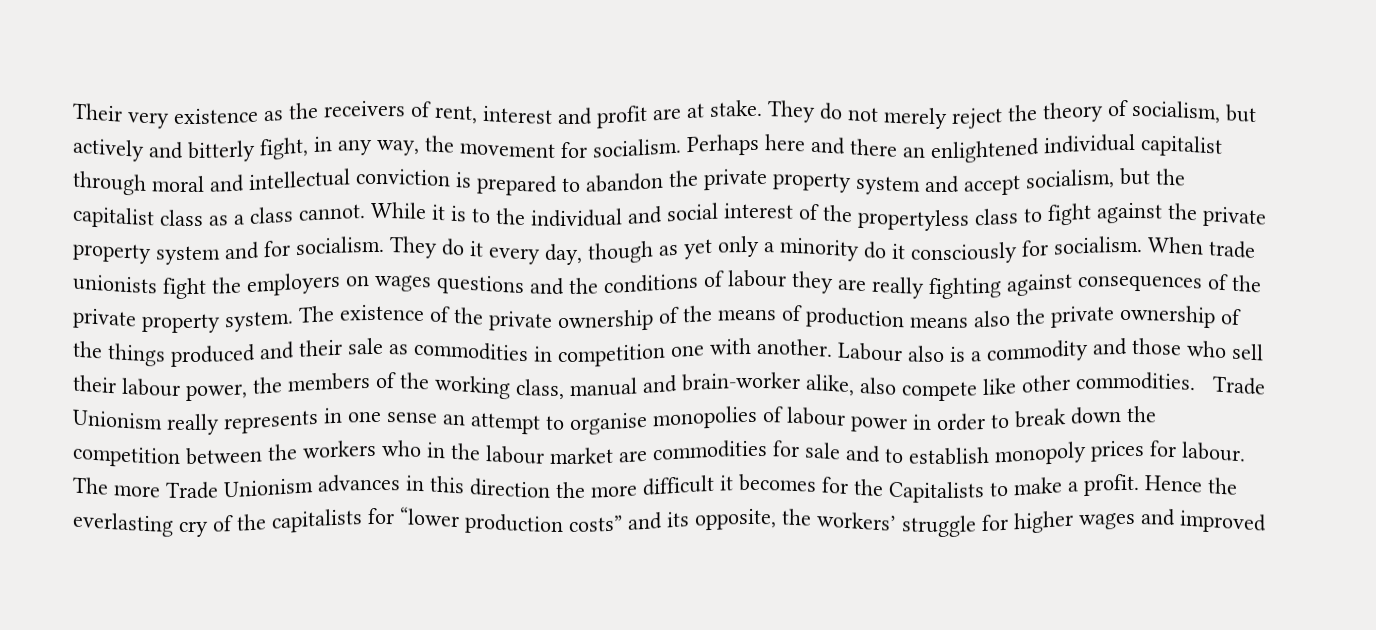Their very existence as the receivers of rent, interest and profit are at stake. They do not merely reject the theory of socialism, but actively and bitterly fight, in any way, the movement for socialism. Perhaps here and there an enlightened individual capitalist through moral and intellectual conviction is prepared to abandon the private property system and accept socialism, but the capitalist class as a class cannot. While it is to the individual and social interest of the propertyless class to fight against the private property system and for socialism. They do it every day, though as yet only a minority do it consciously for socialism. When trade unionists fight the employers on wages questions and the conditions of labour they are really fighting against consequences of the private property system. The existence of the private ownership of the means of production means also the private ownership of the things produced and their sale as commodities in competition one with another. Labour also is a commodity and those who sell their labour power, the members of the working class, manual and brain-worker alike, also compete like other commodities.   Trade Unionism really represents in one sense an attempt to organise monopolies of labour power in order to break down the competition between the workers who in the labour market are commodities for sale and to establish monopoly prices for labour. The more Trade Unionism advances in this direction the more difficult it becomes for the Capitalists to make a profit. Hence the everlasting cry of the capitalists for “lower production costs” and its opposite, the workers’ struggle for higher wages and improved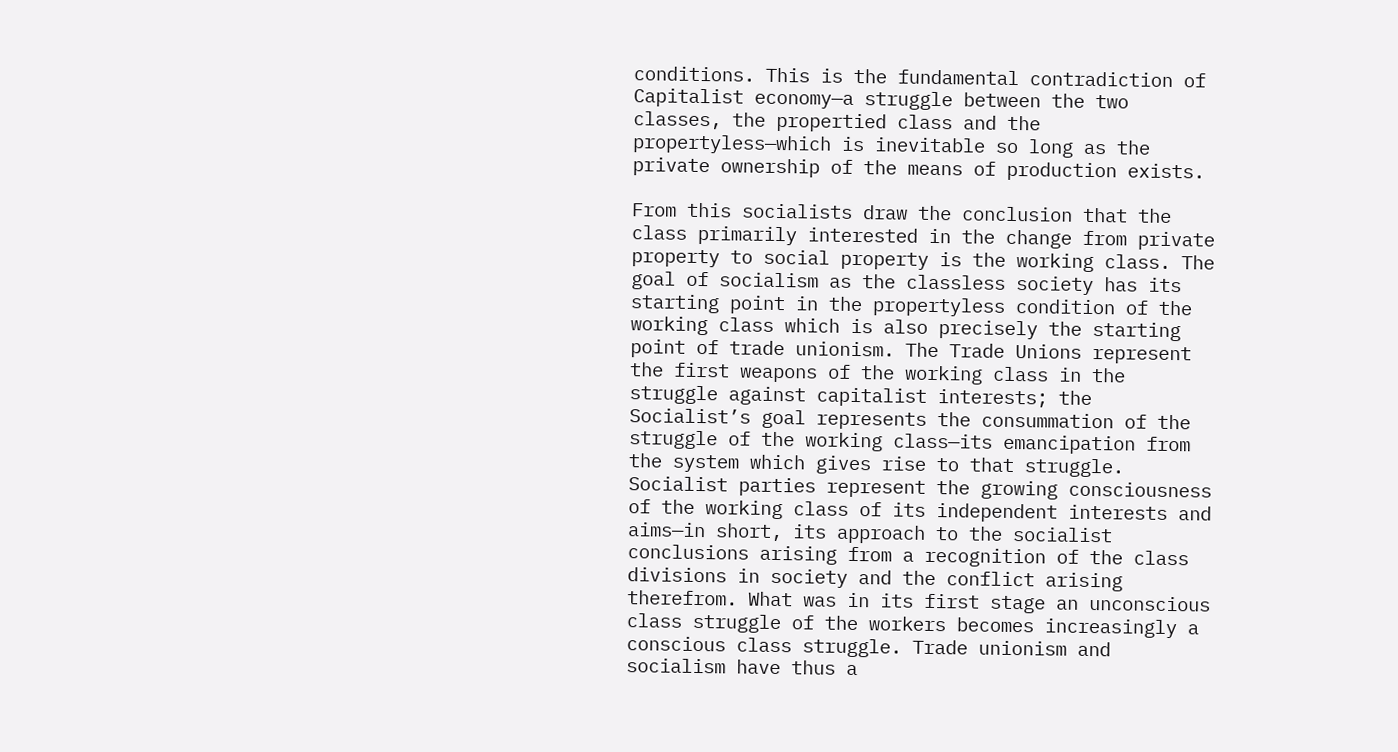conditions. This is the fundamental contradiction of Capitalist economy—a struggle between the two classes, the propertied class and the propertyless—which is inevitable so long as the private ownership of the means of production exists.

From this socialists draw the conclusion that the class primarily interested in the change from private property to social property is the working class. The goal of socialism as the classless society has its starting point in the propertyless condition of the working class which is also precisely the starting point of trade unionism. The Trade Unions represent the first weapons of the working class in the struggle against capitalist interests; the Socialist’s goal represents the consummation of the struggle of the working class—its emancipation from the system which gives rise to that struggle. Socialist parties represent the growing consciousness of the working class of its independent interests and aims—in short, its approach to the socialist conclusions arising from a recognition of the class divisions in society and the conflict arising therefrom. What was in its first stage an unconscious class struggle of the workers becomes increasingly a conscious class struggle. Trade unionism and socialism have thus a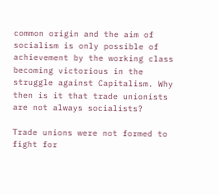common origin and the aim of socialism is only possible of achievement by the working class becoming victorious in the struggle against Capitalism. Why then is it that trade unionists are not always socialists?

Trade unions were not formed to fight for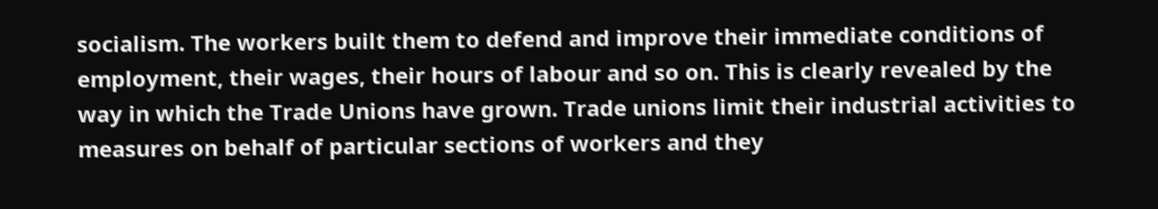socialism. The workers built them to defend and improve their immediate conditions of employment, their wages, their hours of labour and so on. This is clearly revealed by the way in which the Trade Unions have grown. Trade unions limit their industrial activities to measures on behalf of particular sections of workers and they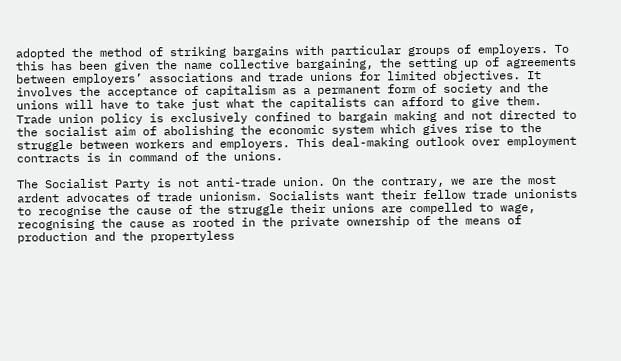adopted the method of striking bargains with particular groups of employers. To this has been given the name collective bargaining, the setting up of agreements between employers’ associations and trade unions for limited objectives. It involves the acceptance of capitalism as a permanent form of society and the unions will have to take just what the capitalists can afford to give them. Trade union policy is exclusively confined to bargain making and not directed to the socialist aim of abolishing the economic system which gives rise to the struggle between workers and employers. This deal-making outlook over employment contracts is in command of the unions.

The Socialist Party is not anti-trade union. On the contrary, we are the most ardent advocates of trade unionism. Socialists want their fellow trade unionists to recognise the cause of the struggle their unions are compelled to wage, recognising the cause as rooted in the private ownership of the means of production and the propertyless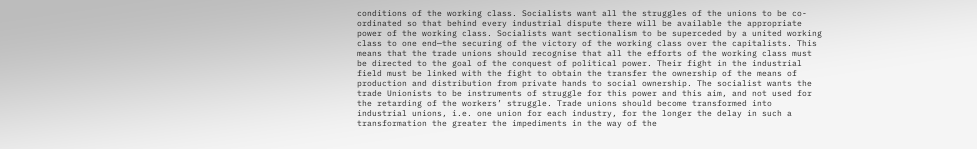conditions of the working class. Socialists want all the struggles of the unions to be co-ordinated so that behind every industrial dispute there will be available the appropriate power of the working class. Socialists want sectionalism to be superceded by a united working class to one end—the securing of the victory of the working class over the capitalists. This means that the trade unions should recognise that all the efforts of the working class must be directed to the goal of the conquest of political power. Their fight in the industrial field must be linked with the fight to obtain the transfer the ownership of the means of production and distribution from private hands to social ownership. The socialist wants the trade Unionists to be instruments of struggle for this power and this aim, and not used for the retarding of the workers’ struggle. Trade unions should become transformed into industrial unions, i.e. one union for each industry, for the longer the delay in such a transformation the greater the impediments in the way of the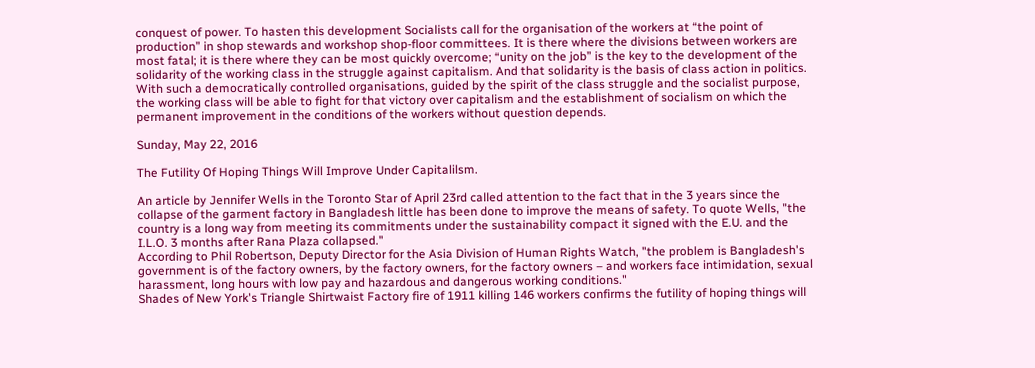conquest of power. To hasten this development Socialists call for the organisation of the workers at “the point of production” in shop stewards and workshop shop-floor committees. It is there where the divisions between workers are most fatal; it is there where they can be most quickly overcome; “unity on the job” is the key to the development of the solidarity of the working class in the struggle against capitalism. And that solidarity is the basis of class action in politics. With such a democratically controlled organisations, guided by the spirit of the class struggle and the socialist purpose, the working class will be able to fight for that victory over capitalism and the establishment of socialism on which the permanent improvement in the conditions of the workers without question depends.

Sunday, May 22, 2016

The Futility Of Hoping Things Will Improve Under Capitalilsm.

An article by Jennifer Wells in the Toronto Star of April 23rd called attention to the fact that in the 3 years since the collapse of the garment factory in Bangladesh little has been done to improve the means of safety. To quote Wells, "the country is a long way from meeting its commitments under the sustainability compact it signed with the E.U. and the I.L.O. 3 months after Rana Plaza collapsed."
According to Phil Robertson, Deputy Director for the Asia Division of Human Rights Watch, "the problem is Bangladesh's government is of the factory owners, by the factory owners, for the factory owners – and workers face intimidation, sexual harassment, long hours with low pay and hazardous and dangerous working conditions."
Shades of New York's Triangle Shirtwaist Factory fire of 1911 killing 146 workers confirms the futility of hoping things will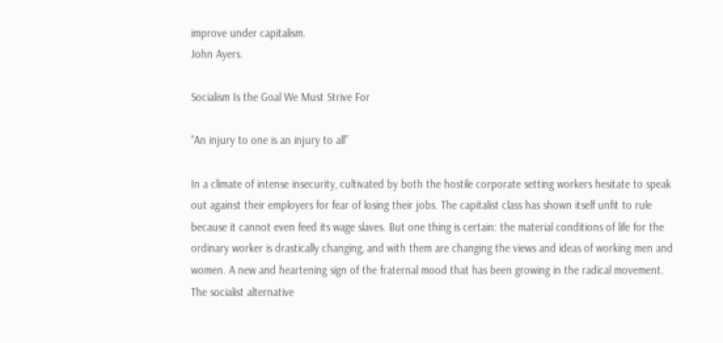improve under capitalism.
John Ayers.

Socialism Is the Goal We Must Strive For

“An injury to one is an injury to all”

In a climate of intense insecurity, cultivated by both the hostile corporate setting workers hesitate to speak out against their employers for fear of losing their jobs. The capitalist class has shown itself unfit to rule because it cannot even feed its wage slaves. But one thing is certain: the material conditions of life for the ordinary worker is drastically changing, and with them are changing the views and ideas of working men and women. A new and heartening sign of the fraternal mood that has been growing in the radical movement. The socialist alternative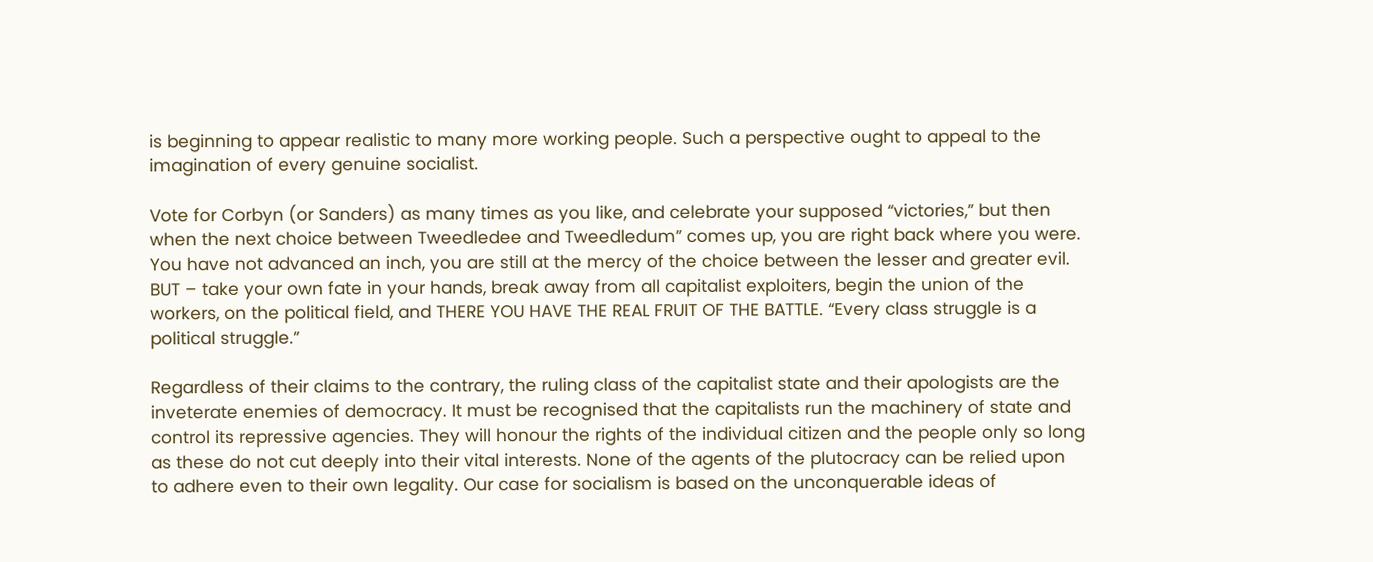is beginning to appear realistic to many more working people. Such a perspective ought to appeal to the imagination of every genuine socialist.

Vote for Corbyn (or Sanders) as many times as you like, and celebrate your supposed “victories,” but then when the next choice between Tweedledee and Tweedledum” comes up, you are right back where you were. You have not advanced an inch, you are still at the mercy of the choice between the lesser and greater evil. BUT – take your own fate in your hands, break away from all capitalist exploiters, begin the union of the workers, on the political field, and THERE YOU HAVE THE REAL FRUIT OF THE BATTLE. “Every class struggle is a political struggle.”

Regardless of their claims to the contrary, the ruling class of the capitalist state and their apologists are the inveterate enemies of democracy. It must be recognised that the capitalists run the machinery of state and control its repressive agencies. They will honour the rights of the individual citizen and the people only so long as these do not cut deeply into their vital interests. None of the agents of the plutocracy can be relied upon to adhere even to their own legality. Our case for socialism is based on the unconquerable ideas of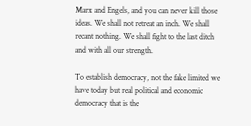Marx and Engels, and you can never kill those ideas. We shall not retreat an inch. We shall recant nothing. We shall fight to the last ditch and with all our strength.

To establish democracy, not the fake limited we have today but real political and economic democracy that is the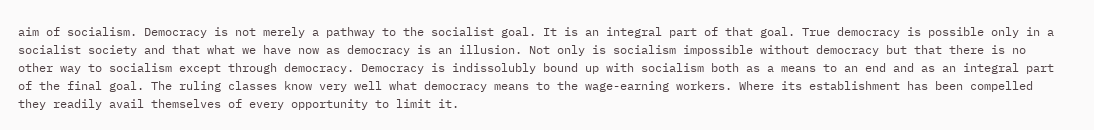aim of socialism. Democracy is not merely a pathway to the socialist goal. It is an integral part of that goal. True democracy is possible only in a socialist society and that what we have now as democracy is an illusion. Not only is socialism impossible without democracy but that there is no other way to socialism except through democracy. Democracy is indissolubly bound up with socialism both as a means to an end and as an integral part of the final goal. The ruling classes know very well what democracy means to the wage-earning workers. Where its establishment has been compelled they readily avail themselves of every opportunity to limit it.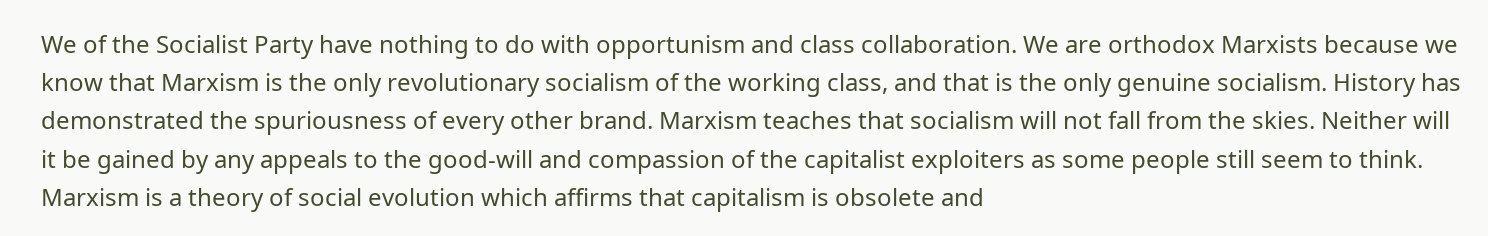We of the Socialist Party have nothing to do with opportunism and class collaboration. We are orthodox Marxists because we know that Marxism is the only revolutionary socialism of the working class, and that is the only genuine socialism. History has demonstrated the spuriousness of every other brand. Marxism teaches that socialism will not fall from the skies. Neither will it be gained by any appeals to the good-will and compassion of the capitalist exploiters as some people still seem to think. Marxism is a theory of social evolution which affirms that capitalism is obsolete and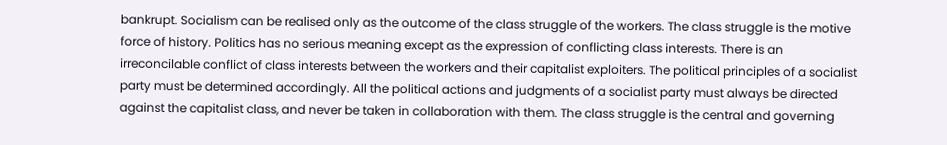bankrupt. Socialism can be realised only as the outcome of the class struggle of the workers. The class struggle is the motive force of history. Politics has no serious meaning except as the expression of conflicting class interests. There is an irreconcilable conflict of class interests between the workers and their capitalist exploiters. The political principles of a socialist party must be determined accordingly. All the political actions and judgments of a socialist party must always be directed against the capitalist class, and never be taken in collaboration with them. The class struggle is the central and governing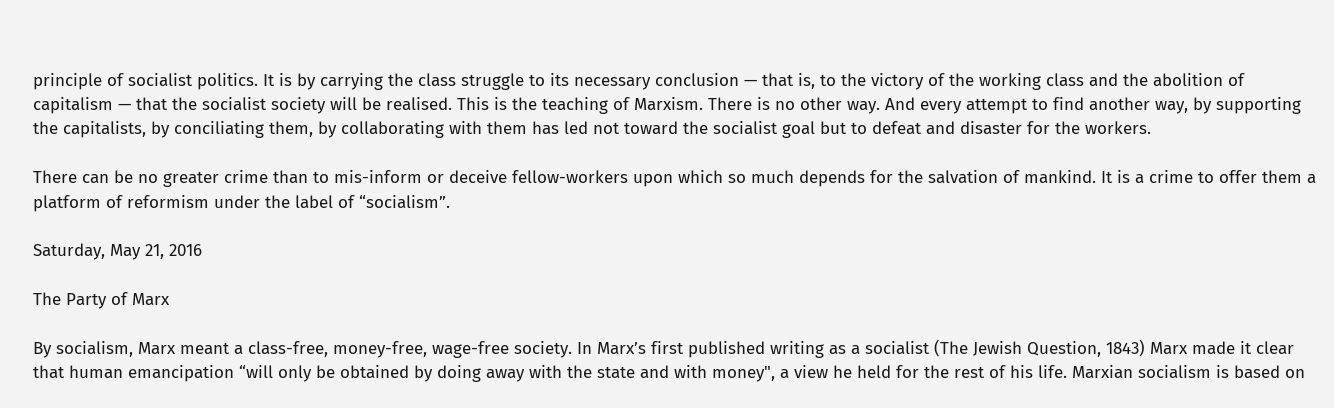principle of socialist politics. It is by carrying the class struggle to its necessary conclusion — that is, to the victory of the working class and the abolition of capitalism — that the socialist society will be realised. This is the teaching of Marxism. There is no other way. And every attempt to find another way, by supporting the capitalists, by conciliating them, by collaborating with them has led not toward the socialist goal but to defeat and disaster for the workers.

There can be no greater crime than to mis-inform or deceive fellow-workers upon which so much depends for the salvation of mankind. It is a crime to offer them a platform of reformism under the label of “socialism”.

Saturday, May 21, 2016

The Party of Marx

By socialism, Marx meant a class-free, money-free, wage-free society. In Marx’s first published writing as a socialist (The Jewish Question, 1843) Marx made it clear that human emancipation “will only be obtained by doing away with the state and with money", a view he held for the rest of his life. Marxian socialism is based on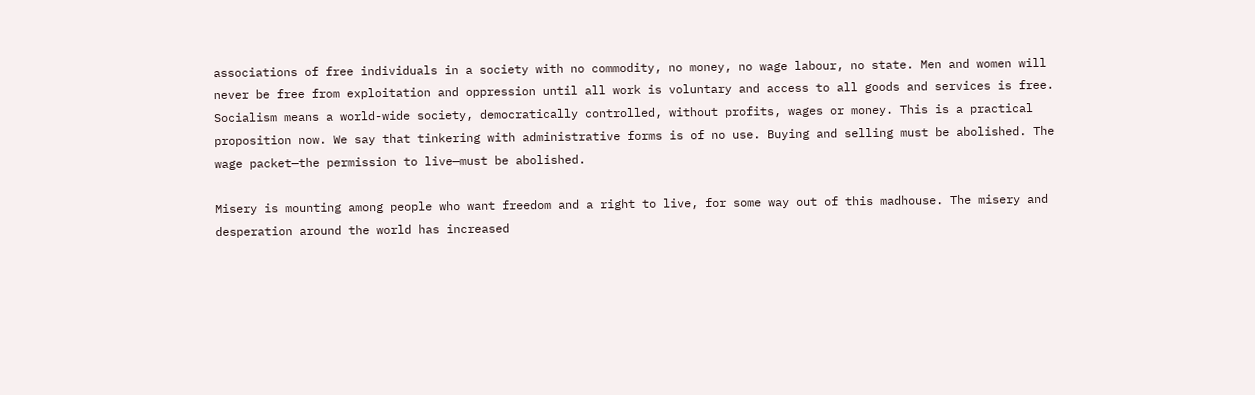associations of free individuals in a society with no commodity, no money, no wage labour, no state. Men and women will never be free from exploitation and oppression until all work is voluntary and access to all goods and services is free. Socialism means a world-wide society, democratically controlled, without profits, wages or money. This is a practical proposition now. We say that tinkering with administrative forms is of no use. Buying and selling must be abolished. The wage packet—the permission to live—must be abolished.

Misery is mounting among people who want freedom and a right to live, for some way out of this madhouse. The misery and desperation around the world has increased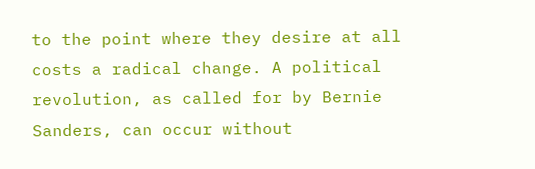to the point where they desire at all costs a radical change. A political revolution, as called for by Bernie Sanders, can occur without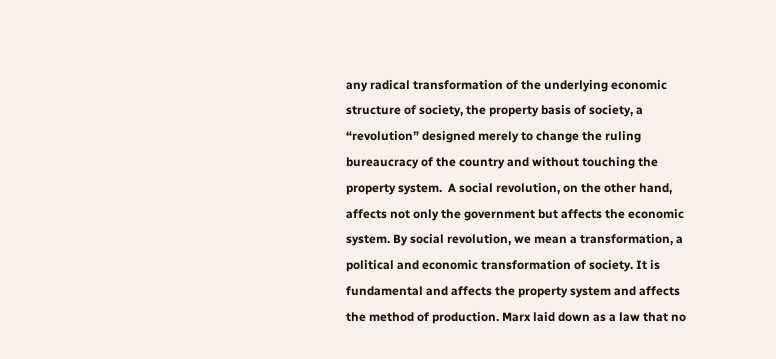any radical transformation of the underlying economic structure of society, the property basis of society, a “revolution” designed merely to change the ruling bureaucracy of the country and without touching the property system.  A social revolution, on the other hand, affects not only the government but affects the economic system. By social revolution, we mean a transformation, a political and economic transformation of society. It is fundamental and affects the property system and affects the method of production. Marx laid down as a law that no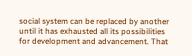social system can be replaced by another until it has exhausted all its possibilities for development and advancement. That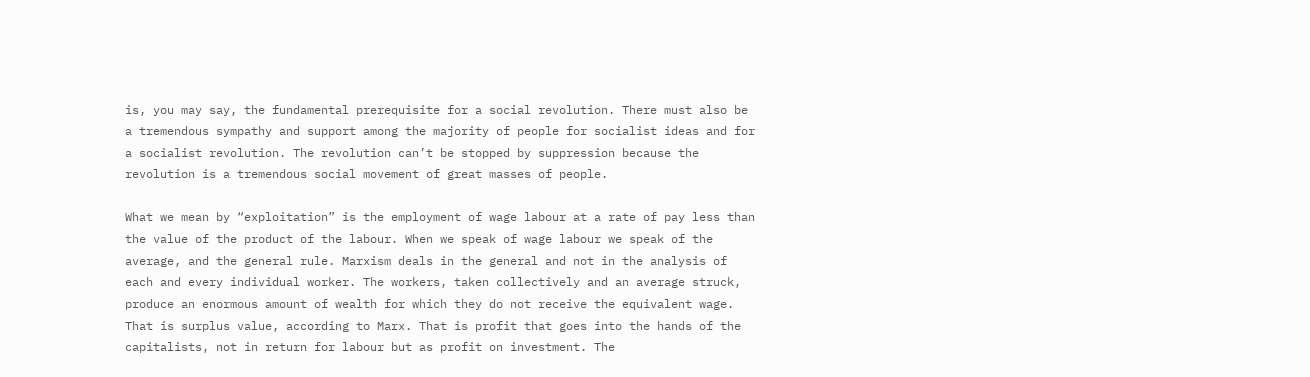is, you may say, the fundamental prerequisite for a social revolution. There must also be a tremendous sympathy and support among the majority of people for socialist ideas and for a socialist revolution. The revolution can’t be stopped by suppression because the revolution is a tremendous social movement of great masses of people.

What we mean by “exploitation” is the employment of wage labour at a rate of pay less than the value of the product of the labour. When we speak of wage labour we speak of the average, and the general rule. Marxism deals in the general and not in the analysis of each and every individual worker. The workers, taken collectively and an average struck, produce an enormous amount of wealth for which they do not receive the equivalent wage. That is surplus value, according to Marx. That is profit that goes into the hands of the capitalists, not in return for labour but as profit on investment. The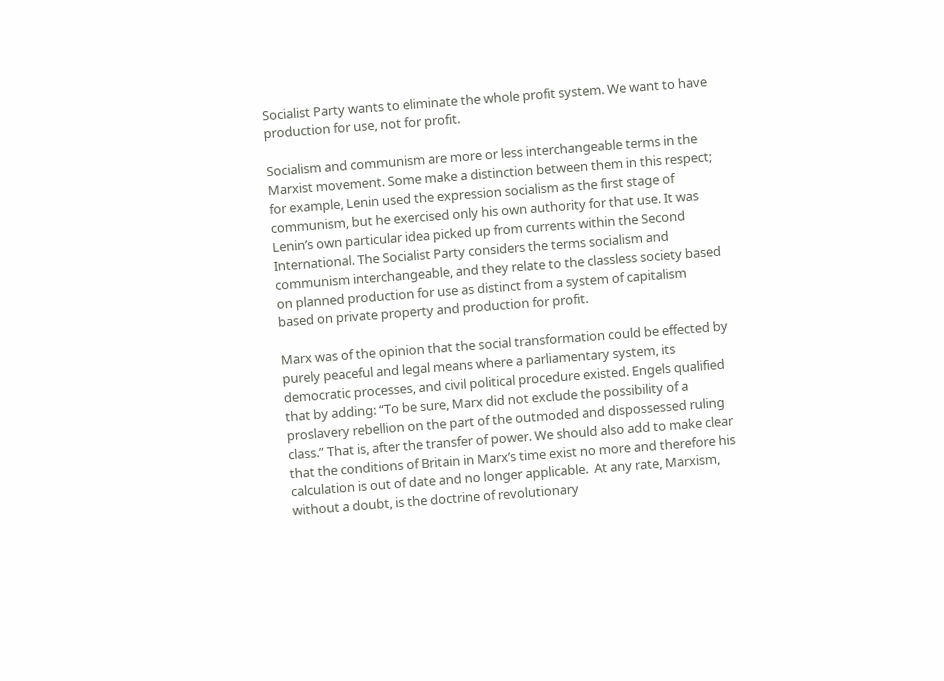Socialist Party wants to eliminate the whole profit system. We want to have production for use, not for profit.

Socialism and communism are more or less interchangeable terms in the Marxist movement. Some make a distinction between them in this respect; for example, Lenin used the expression socialism as the first stage of communism, but he exercised only his own authority for that use. It was Lenin’s own particular idea picked up from currents within the Second International. The Socialist Party considers the terms socialism and communism interchangeable, and they relate to the classless society based on planned production for use as distinct from a system of capitalism based on private property and production for profit.

Marx was of the opinion that the social transformation could be effected by purely peaceful and legal means where a parliamentary system, its democratic processes, and civil political procedure existed. Engels qualified that by adding: “To be sure, Marx did not exclude the possibility of a proslavery rebellion on the part of the outmoded and dispossessed ruling class.” That is, after the transfer of power. We should also add to make clear that the conditions of Britain in Marx’s time exist no more and therefore his calculation is out of date and no longer applicable.  At any rate, Marxism, without a doubt, is the doctrine of revolutionary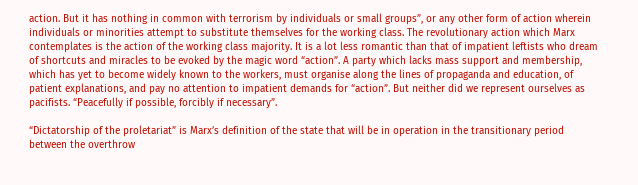action. But it has nothing in common with terrorism by individuals or small groups”, or any other form of action wherein individuals or minorities attempt to substitute themselves for the working class. The revolutionary action which Marx contemplates is the action of the working class majority. It is a lot less romantic than that of impatient leftists who dream of shortcuts and miracles to be evoked by the magic word “action”. A party which lacks mass support and membership, which has yet to become widely known to the workers, must organise along the lines of propaganda and education, of patient explanations, and pay no attention to impatient demands for “action”. But neither did we represent ourselves as pacifists. “Peacefully if possible, forcibly if necessary”.

“Dictatorship of the proletariat” is Marx’s definition of the state that will be in operation in the transitionary period between the overthrow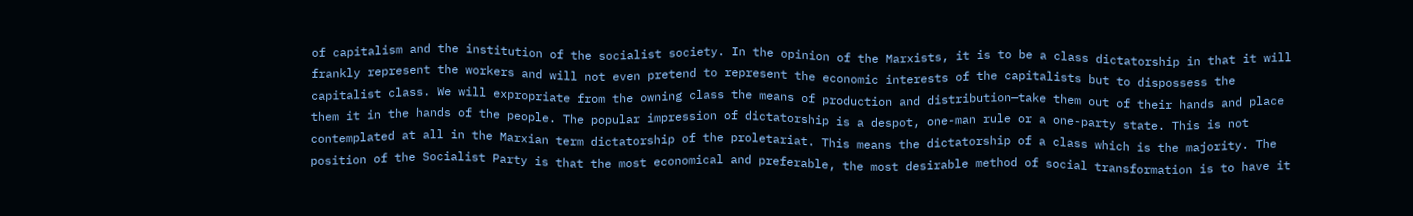of capitalism and the institution of the socialist society. In the opinion of the Marxists, it is to be a class dictatorship in that it will frankly represent the workers and will not even pretend to represent the economic interests of the capitalists but to dispossess the capitalist class. We will expropriate from the owning class the means of production and distribution—take them out of their hands and place them it in the hands of the people. The popular impression of dictatorship is a despot, one-man rule or a one-party state. This is not contemplated at all in the Marxian term dictatorship of the proletariat. This means the dictatorship of a class which is the majority. The position of the Socialist Party is that the most economical and preferable, the most desirable method of social transformation is to have it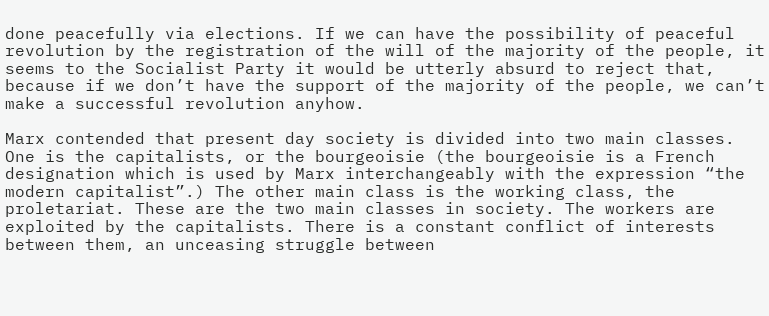done peacefully via elections. If we can have the possibility of peaceful revolution by the registration of the will of the majority of the people, it seems to the Socialist Party it would be utterly absurd to reject that, because if we don’t have the support of the majority of the people, we can’t make a successful revolution anyhow.

Marx contended that present day society is divided into two main classes. One is the capitalists, or the bourgeoisie (the bourgeoisie is a French designation which is used by Marx interchangeably with the expression “the modern capitalist”.) The other main class is the working class, the proletariat. These are the two main classes in society. The workers are exploited by the capitalists. There is a constant conflict of interests between them, an unceasing struggle between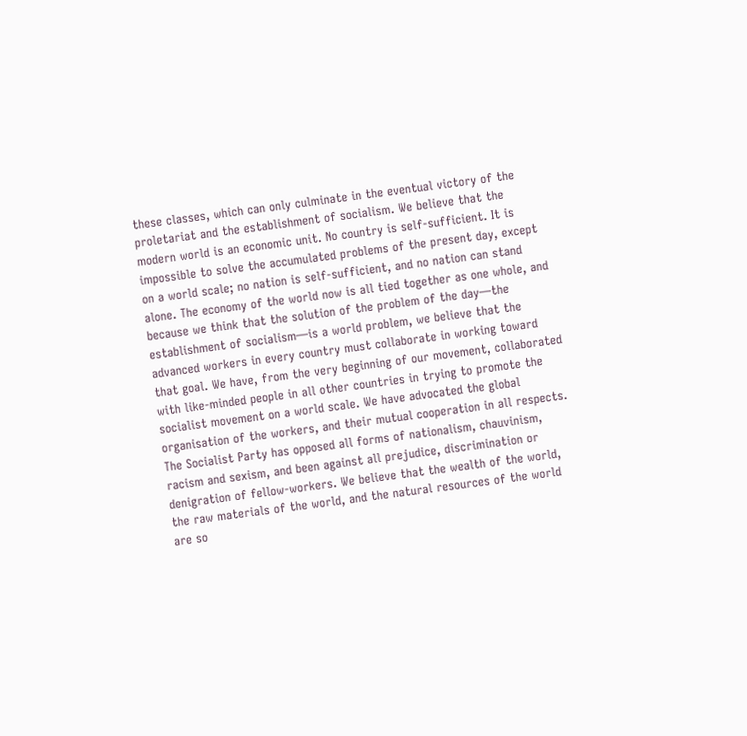these classes, which can only culminate in the eventual victory of the proletariat and the establishment of socialism. We believe that the modern world is an economic unit. No country is self-sufficient. It is impossible to solve the accumulated problems of the present day, except on a world scale; no nation is self-sufficient, and no nation can stand alone. The economy of the world now is all tied together as one whole, and because we think that the solution of the problem of the day—the establishment of socialism—is a world problem, we believe that the advanced workers in every country must collaborate in working toward that goal. We have, from the very beginning of our movement, collaborated with like-minded people in all other countries in trying to promote the socialist movement on a world scale. We have advocated the global organisation of the workers, and their mutual cooperation in all respects.  The Socialist Party has opposed all forms of nationalism, chauvinism, racism and sexism, and been against all prejudice, discrimination or denigration of fellow-workers. We believe that the wealth of the world, the raw materials of the world, and the natural resources of the world are so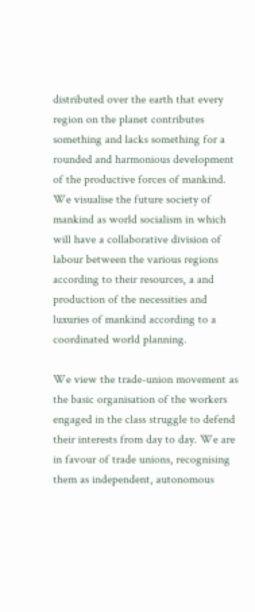distributed over the earth that every region on the planet contributes something and lacks something for a rounded and harmonious development of the productive forces of mankind. We visualise the future society of mankind as world socialism in which will have a collaborative division of labour between the various regions according to their resources, a and production of the necessities and luxuries of mankind according to a coordinated world planning.

We view the trade-union movement as the basic organisation of the workers engaged in the class struggle to defend their interests from day to day. We are in favour of trade unions, recognising them as independent, autonomous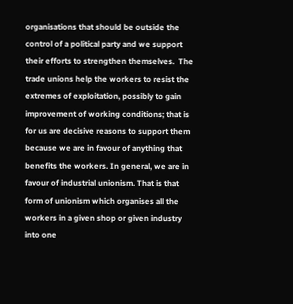organisations that should be outside the control of a political party and we support their efforts to strengthen themselves.  The trade unions help the workers to resist the extremes of exploitation, possibly to gain improvement of working conditions; that is for us are decisive reasons to support them because we are in favour of anything that benefits the workers. In general, we are in favour of industrial unionism. That is that form of unionism which organises all the workers in a given shop or given industry into one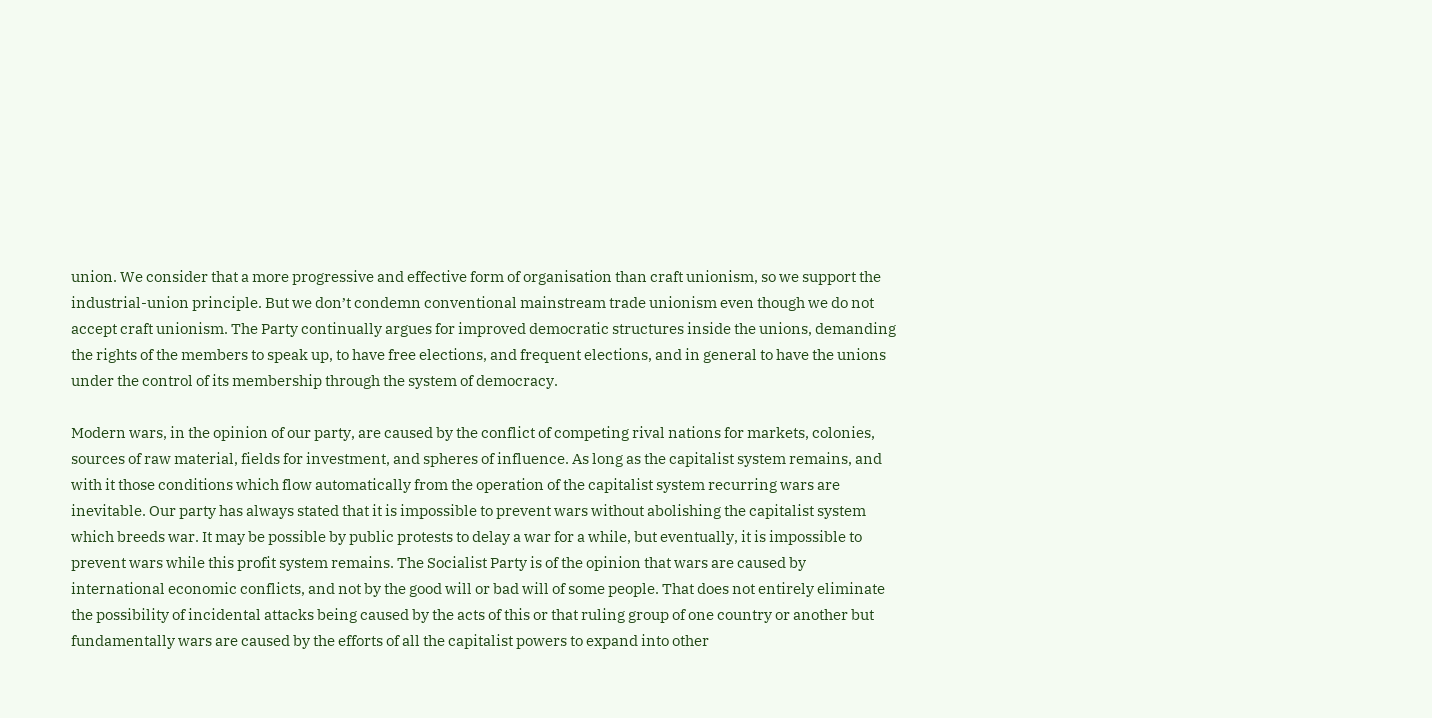union. We consider that a more progressive and effective form of organisation than craft unionism, so we support the industrial-union principle. But we don’t condemn conventional mainstream trade unionism even though we do not accept craft unionism. The Party continually argues for improved democratic structures inside the unions, demanding the rights of the members to speak up, to have free elections, and frequent elections, and in general to have the unions under the control of its membership through the system of democracy.

Modern wars, in the opinion of our party, are caused by the conflict of competing rival nations for markets, colonies, sources of raw material, fields for investment, and spheres of influence. As long as the capitalist system remains, and with it those conditions which flow automatically from the operation of the capitalist system recurring wars are inevitable. Our party has always stated that it is impossible to prevent wars without abolishing the capitalist system which breeds war. It may be possible by public protests to delay a war for a while, but eventually, it is impossible to prevent wars while this profit system remains. The Socialist Party is of the opinion that wars are caused by international economic conflicts, and not by the good will or bad will of some people. That does not entirely eliminate the possibility of incidental attacks being caused by the acts of this or that ruling group of one country or another but fundamentally wars are caused by the efforts of all the capitalist powers to expand into other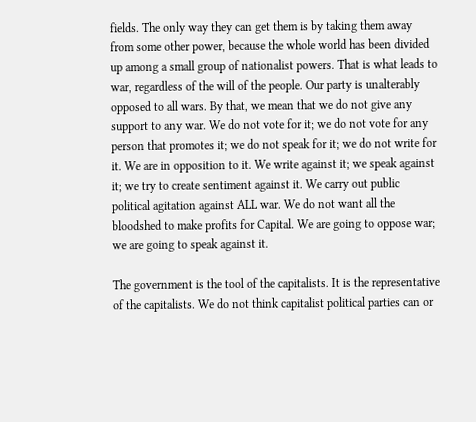fields. The only way they can get them is by taking them away from some other power, because the whole world has been divided up among a small group of nationalist powers. That is what leads to war, regardless of the will of the people. Our party is unalterably opposed to all wars. By that, we mean that we do not give any support to any war. We do not vote for it; we do not vote for any person that promotes it; we do not speak for it; we do not write for it. We are in opposition to it. We write against it; we speak against it; we try to create sentiment against it. We carry out public political agitation against ALL war. We do not want all the bloodshed to make profits for Capital. We are going to oppose war; we are going to speak against it.

The government is the tool of the capitalists. It is the representative of the capitalists. We do not think capitalist political parties can or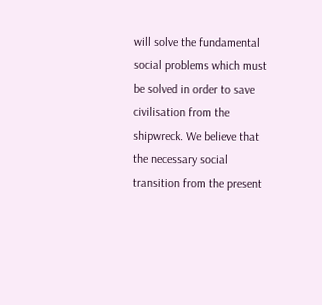will solve the fundamental social problems which must be solved in order to save civilisation from the shipwreck. We believe that the necessary social transition from the present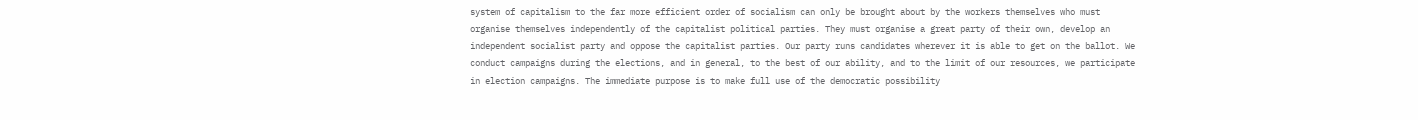system of capitalism to the far more efficient order of socialism can only be brought about by the workers themselves who must organise themselves independently of the capitalist political parties. They must organise a great party of their own, develop an independent socialist party and oppose the capitalist parties. Our party runs candidates wherever it is able to get on the ballot. We conduct campaigns during the elections, and in general, to the best of our ability, and to the limit of our resources, we participate in election campaigns. The immediate purpose is to make full use of the democratic possibility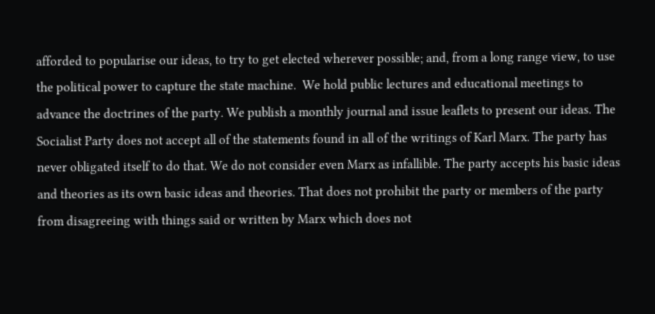afforded to popularise our ideas, to try to get elected wherever possible; and, from a long range view, to use the political power to capture the state machine.  We hold public lectures and educational meetings to advance the doctrines of the party. We publish a monthly journal and issue leaflets to present our ideas. The Socialist Party does not accept all of the statements found in all of the writings of Karl Marx. The party has never obligated itself to do that. We do not consider even Marx as infallible. The party accepts his basic ideas and theories as its own basic ideas and theories. That does not prohibit the party or members of the party from disagreeing with things said or written by Marx which does not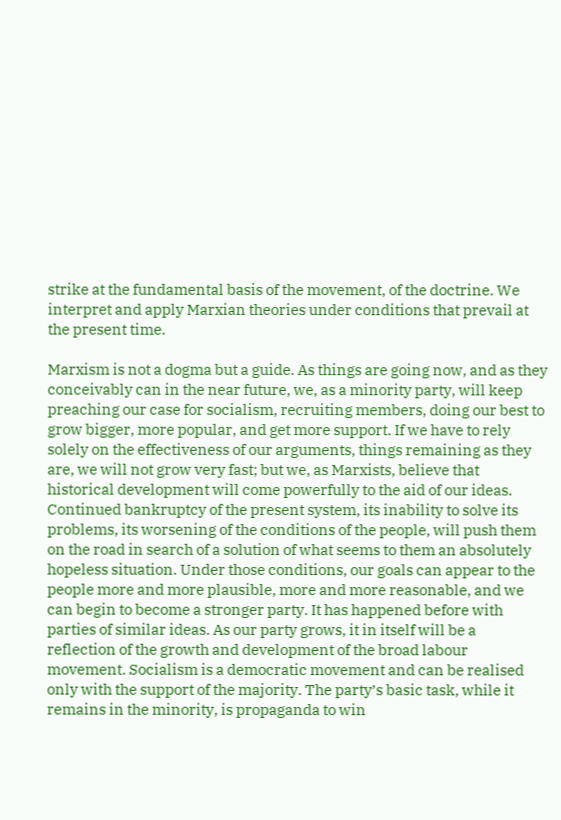strike at the fundamental basis of the movement, of the doctrine. We interpret and apply Marxian theories under conditions that prevail at the present time.

Marxism is not a dogma but a guide. As things are going now, and as they conceivably can in the near future, we, as a minority party, will keep preaching our case for socialism, recruiting members, doing our best to grow bigger, more popular, and get more support. If we have to rely solely on the effectiveness of our arguments, things remaining as they are, we will not grow very fast; but we, as Marxists, believe that historical development will come powerfully to the aid of our ideas. Continued bankruptcy of the present system, its inability to solve its problems, its worsening of the conditions of the people, will push them on the road in search of a solution of what seems to them an absolutely hopeless situation. Under those conditions, our goals can appear to the people more and more plausible, more and more reasonable, and we can begin to become a stronger party. It has happened before with parties of similar ideas. As our party grows, it in itself will be a reflection of the growth and development of the broad labour movement. Socialism is a democratic movement and can be realised only with the support of the majority. The party’s basic task, while it remains in the minority, is propaganda to win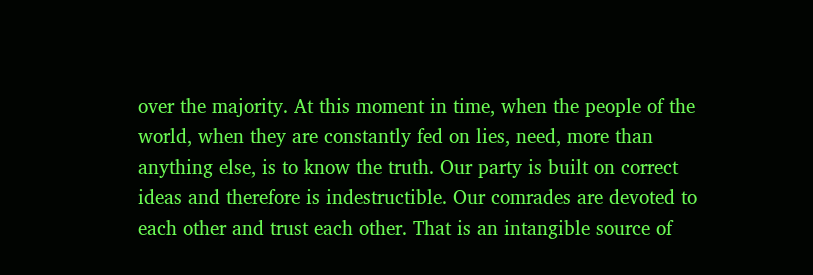over the majority. At this moment in time, when the people of the world, when they are constantly fed on lies, need, more than anything else, is to know the truth. Our party is built on correct ideas and therefore is indestructible. Our comrades are devoted to each other and trust each other. That is an intangible source of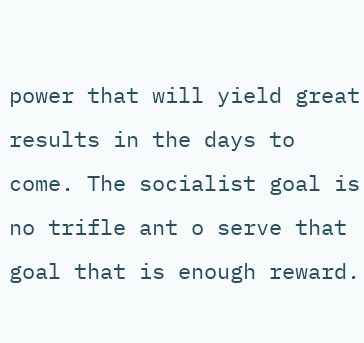power that will yield great results in the days to come. The socialist goal is no trifle ant o serve that goal that is enough reward.